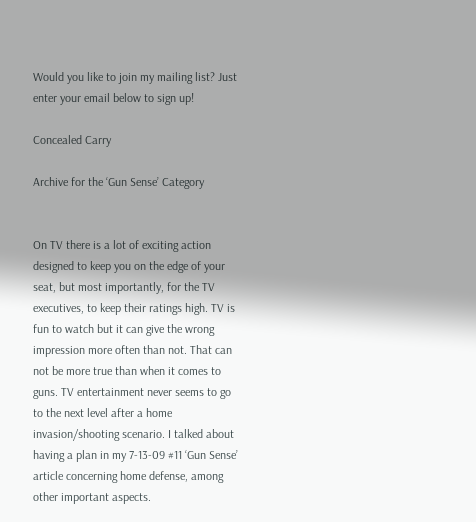Would you like to join my mailing list? Just enter your email below to sign up!

Concealed Carry

Archive for the ‘Gun Sense’ Category


On TV there is a lot of exciting action designed to keep you on the edge of your seat, but most importantly, for the TV executives, to keep their ratings high. TV is fun to watch but it can give the wrong impression more often than not. That can not be more true than when it comes to guns. TV entertainment never seems to go to the next level after a home invasion/shooting scenario. I talked about having a plan in my 7-13-09 #11 ‘Gun Sense’ article concerning home defense, among other important aspects.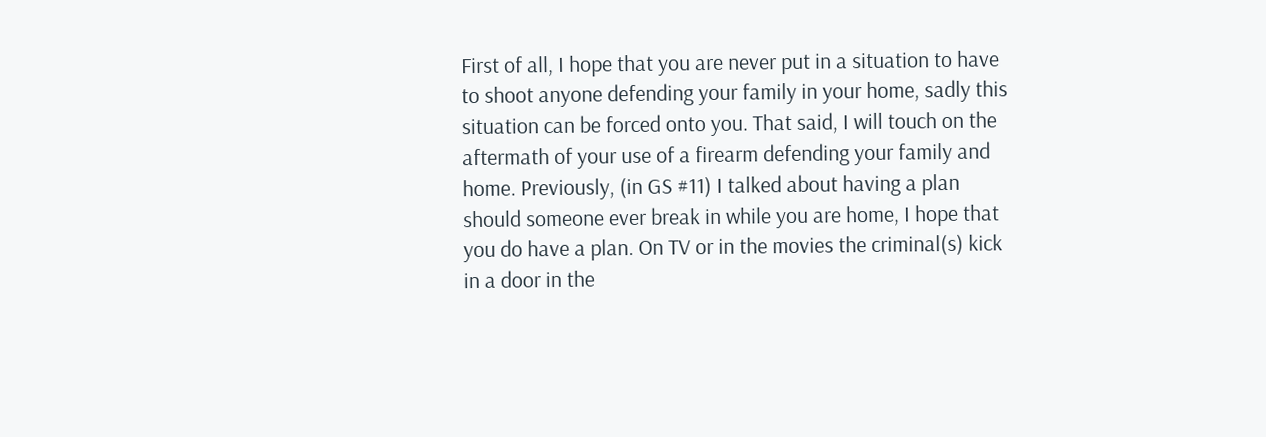First of all, I hope that you are never put in a situation to have to shoot anyone defending your family in your home, sadly this situation can be forced onto you. That said, I will touch on the aftermath of your use of a firearm defending your family and home. Previously, (in GS #11) I talked about having a plan should someone ever break in while you are home, I hope that you do have a plan. On TV or in the movies the criminal(s) kick in a door in the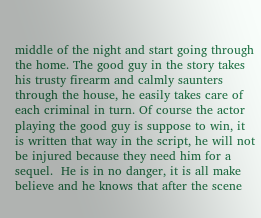middle of the night and start going through the home. The good guy in the story takes his trusty firearm and calmly saunters through the house, he easily takes care of each criminal in turn. Of course the actor playing the good guy is suppose to win, it is written that way in the script, he will not be injured because they need him for a sequel.  He is in no danger, it is all make believe and he knows that after the scene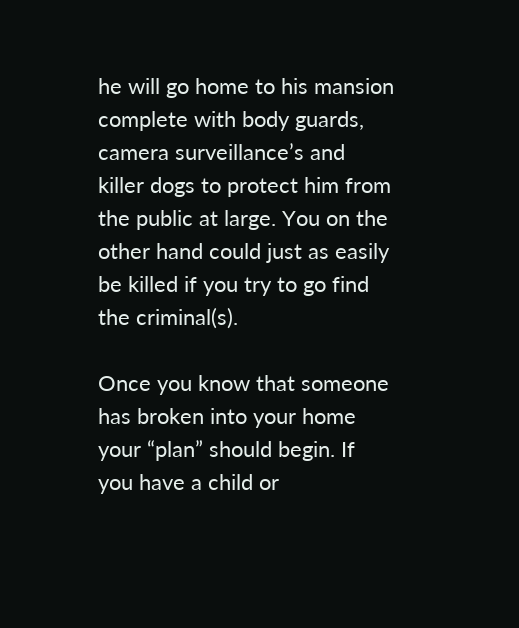he will go home to his mansion complete with body guards, camera surveillance’s and killer dogs to protect him from the public at large. You on the other hand could just as easily be killed if you try to go find the criminal(s).

Once you know that someone has broken into your home your “plan” should begin. If you have a child or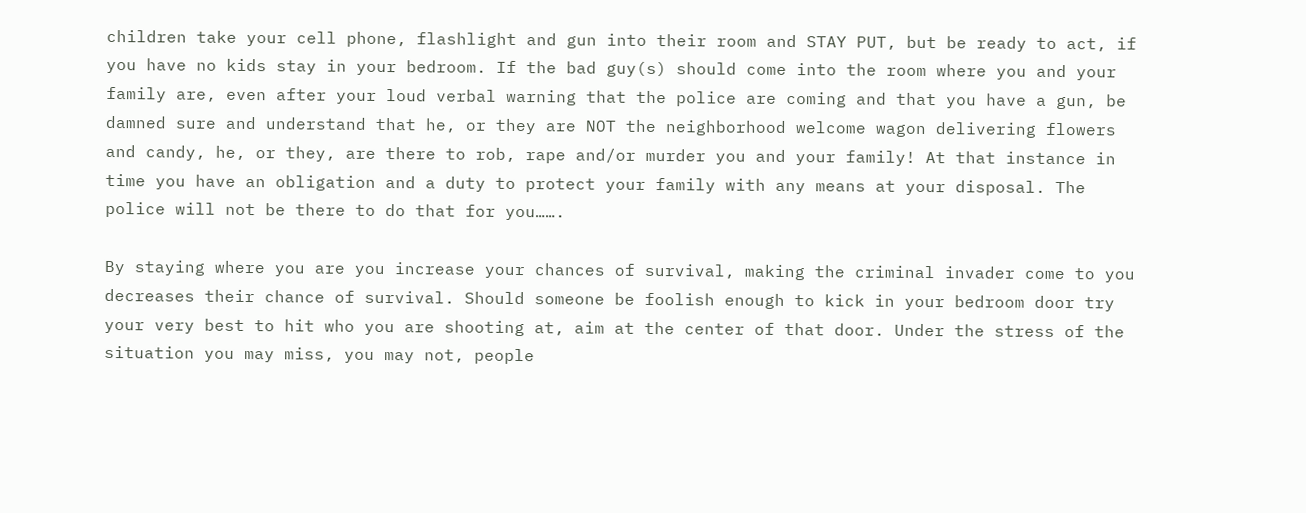children take your cell phone, flashlight and gun into their room and STAY PUT, but be ready to act, if you have no kids stay in your bedroom. If the bad guy(s) should come into the room where you and your family are, even after your loud verbal warning that the police are coming and that you have a gun, be damned sure and understand that he, or they are NOT the neighborhood welcome wagon delivering flowers and candy, he, or they, are there to rob, rape and/or murder you and your family! At that instance in time you have an obligation and a duty to protect your family with any means at your disposal. The police will not be there to do that for you…….

By staying where you are you increase your chances of survival, making the criminal invader come to you decreases their chance of survival. Should someone be foolish enough to kick in your bedroom door try your very best to hit who you are shooting at, aim at the center of that door. Under the stress of the situation you may miss, you may not, people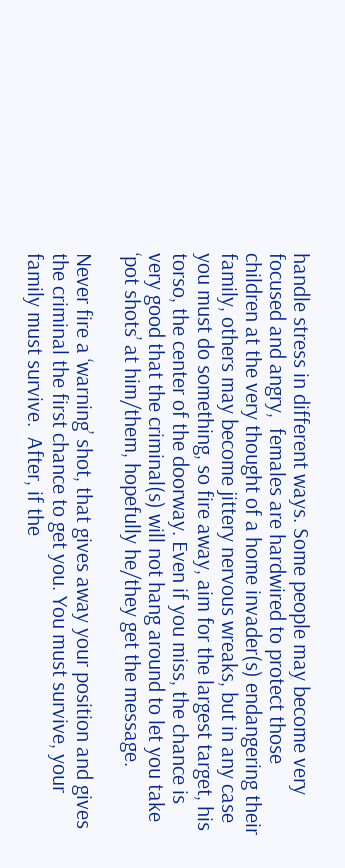handle stress in different ways. Some people may become very focused and angry,  females are hardwired to protect those children at the very thought of a home invader(s) endangering their family, others may become jittery nervous wreaks, but in any case you must do something, so fire away, aim for the largest target, his torso, the center of the doorway. Even if you miss, the chance is very good that the criminal(s) will not hang around to let you take ‘pot shots’ at him/them, hopefully he/they get the message.

Never fire a ‘warning’ shot, that gives away your position and gives the criminal the first chance to get you. You must survive, your family must survive.  After, if the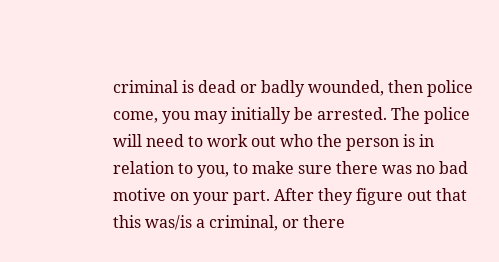criminal is dead or badly wounded, then police come, you may initially be arrested. The police will need to work out who the person is in relation to you, to make sure there was no bad motive on your part. After they figure out that this was/is a criminal, or there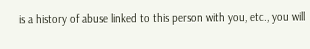is a history of abuse linked to this person with you, etc., you will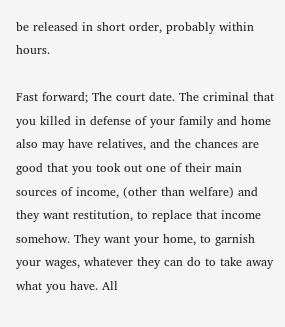be released in short order, probably within hours.

Fast forward; The court date. The criminal that you killed in defense of your family and home also may have relatives, and the chances are good that you took out one of their main sources of income, (other than welfare) and they want restitution, to replace that income somehow. They want your home, to garnish your wages, whatever they can do to take away what you have. All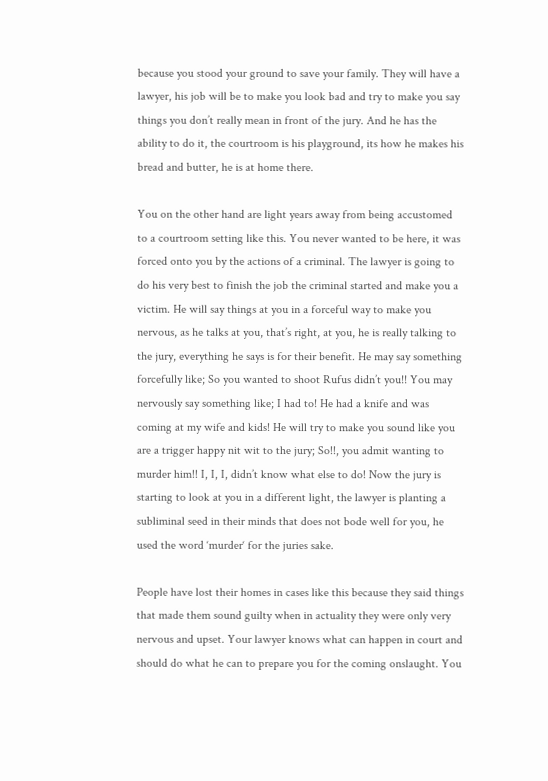because you stood your ground to save your family. They will have a lawyer, his job will be to make you look bad and try to make you say things you don’t really mean in front of the jury. And he has the ability to do it, the courtroom is his playground, its how he makes his bread and butter, he is at home there.

You on the other hand are light years away from being accustomed to a courtroom setting like this. You never wanted to be here, it was forced onto you by the actions of a criminal. The lawyer is going to do his very best to finish the job the criminal started and make you a victim. He will say things at you in a forceful way to make you nervous, as he talks at you, that’s right, at you, he is really talking to the jury, everything he says is for their benefit. He may say something forcefully like; So you wanted to shoot Rufus didn’t you!! You may nervously say something like; I had to! He had a knife and was coming at my wife and kids! He will try to make you sound like you are a trigger happy nit wit to the jury; So!!, you admit wanting to murder him!! I, I, I, didn’t know what else to do! Now the jury is starting to look at you in a different light, the lawyer is planting a subliminal seed in their minds that does not bode well for you, he used the word ‘murder‘ for the juries sake.

People have lost their homes in cases like this because they said things that made them sound guilty when in actuality they were only very nervous and upset. Your lawyer knows what can happen in court and should do what he can to prepare you for the coming onslaught. You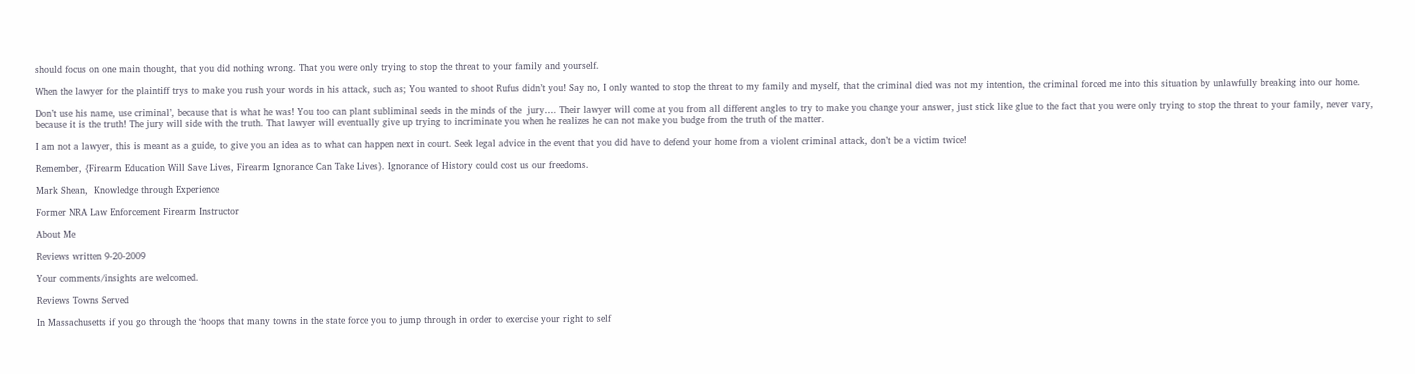should focus on one main thought, that you did nothing wrong. That you were only trying to stop the threat to your family and yourself.

When the lawyer for the plaintiff trys to make you rush your words in his attack, such as; You wanted to shoot Rufus didn’t you! Say no, I only wanted to stop the threat to my family and myself, that the criminal died was not my intention, the criminal forced me into this situation by unlawfully breaking into our home.

Don’t use his name, use criminal’, because that is what he was! You too can plant subliminal seeds in the minds of the  jury…. Their lawyer will come at you from all different angles to try to make you change your answer, just stick like glue to the fact that you were only trying to stop the threat to your family, never vary, because it is the truth! The jury will side with the truth. That lawyer will eventually give up trying to incriminate you when he realizes he can not make you budge from the truth of the matter.

I am not a lawyer, this is meant as a guide, to give you an idea as to what can happen next in court. Seek legal advice in the event that you did have to defend your home from a violent criminal attack, don’t be a victim twice!

Remember, {Firearm Education Will Save Lives, Firearm Ignorance Can Take Lives}. Ignorance of History could cost us our freedoms.

Mark Shean,  Knowledge through Experience

Former NRA Law Enforcement Firearm Instructor

About Me

Reviews written 9-20-2009

Your comments/insights are welcomed.

Reviews Towns Served

In Massachusetts if you go through the ‘hoops that many towns in the state force you to jump through in order to exercise your right to self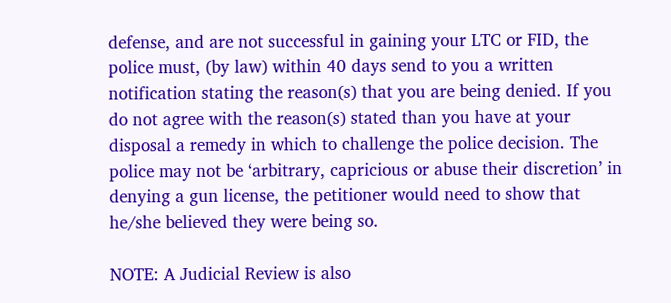defense, and are not successful in gaining your LTC or FID, the police must, (by law) within 40 days send to you a written notification stating the reason(s) that you are being denied. If you do not agree with the reason(s) stated than you have at your disposal a remedy in which to challenge the police decision. The police may not be ‘arbitrary, capricious or abuse their discretion’ in denying a gun license, the petitioner would need to show that he/she believed they were being so.

NOTE: A Judicial Review is also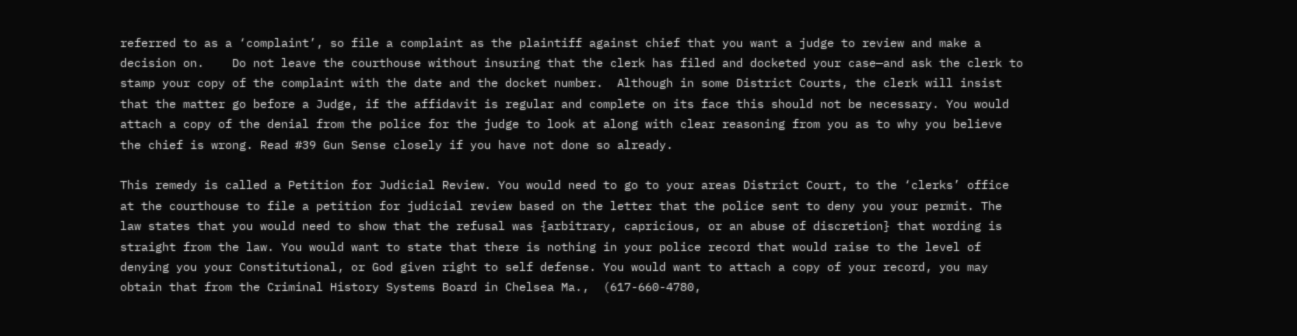referred to as a ‘complaint’, so file a complaint as the plaintiff against chief that you want a judge to review and make a decision on.    Do not leave the courthouse without insuring that the clerk has filed and docketed your case—and ask the clerk to stamp your copy of the complaint with the date and the docket number.  Although in some District Courts, the clerk will insist that the matter go before a Judge, if the affidavit is regular and complete on its face this should not be necessary. You would attach a copy of the denial from the police for the judge to look at along with clear reasoning from you as to why you believe the chief is wrong. Read #39 Gun Sense closely if you have not done so already.

This remedy is called a Petition for Judicial Review. You would need to go to your areas District Court, to the ‘clerks’ office at the courthouse to file a petition for judicial review based on the letter that the police sent to deny you your permit. The law states that you would need to show that the refusal was {arbitrary, capricious, or an abuse of discretion} that wording is straight from the law. You would want to state that there is nothing in your police record that would raise to the level of denying you your Constitutional, or God given right to self defense. You would want to attach a copy of your record, you may obtain that from the Criminal History Systems Board in Chelsea Ma.,  (617-660-4780,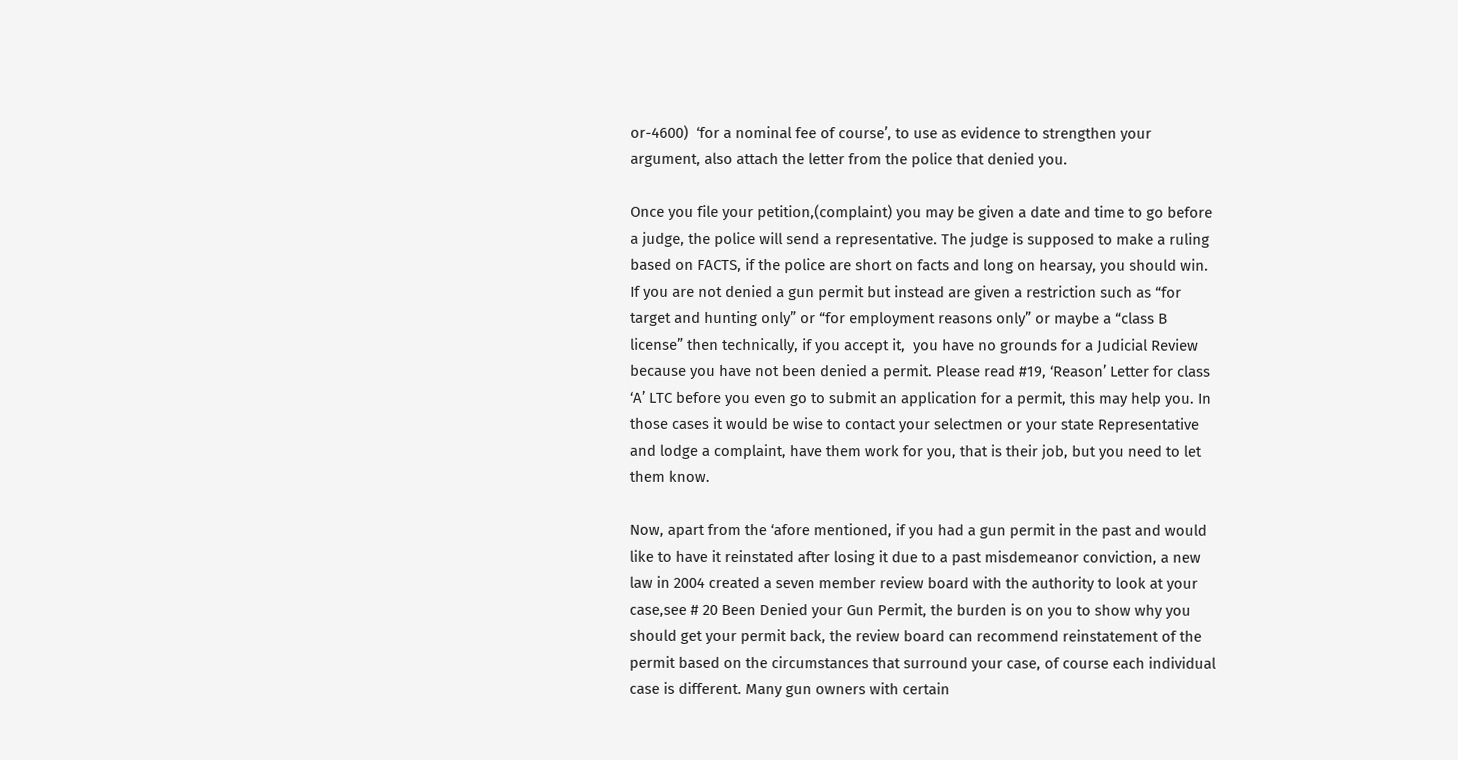or-4600)  ‘for a nominal fee of course’, to use as evidence to strengthen your argument, also attach the letter from the police that denied you.

Once you file your petition,(complaint) you may be given a date and time to go before a judge, the police will send a representative. The judge is supposed to make a ruling based on FACTS, if the police are short on facts and long on hearsay, you should win. If you are not denied a gun permit but instead are given a restriction such as “for target and hunting only” or “for employment reasons only” or maybe a “class B license” then technically, if you accept it,  you have no grounds for a Judicial Review because you have not been denied a permit. Please read #19, ‘Reason’ Letter for class ‘A’ LTC before you even go to submit an application for a permit, this may help you. In those cases it would be wise to contact your selectmen or your state Representative and lodge a complaint, have them work for you, that is their job, but you need to let them know.

Now, apart from the ‘afore mentioned, if you had a gun permit in the past and would like to have it reinstated after losing it due to a past misdemeanor conviction, a new law in 2004 created a seven member review board with the authority to look at your case,see # 20 Been Denied your Gun Permit, the burden is on you to show why you should get your permit back, the review board can recommend reinstatement of the permit based on the circumstances that surround your case, of course each individual case is different. Many gun owners with certain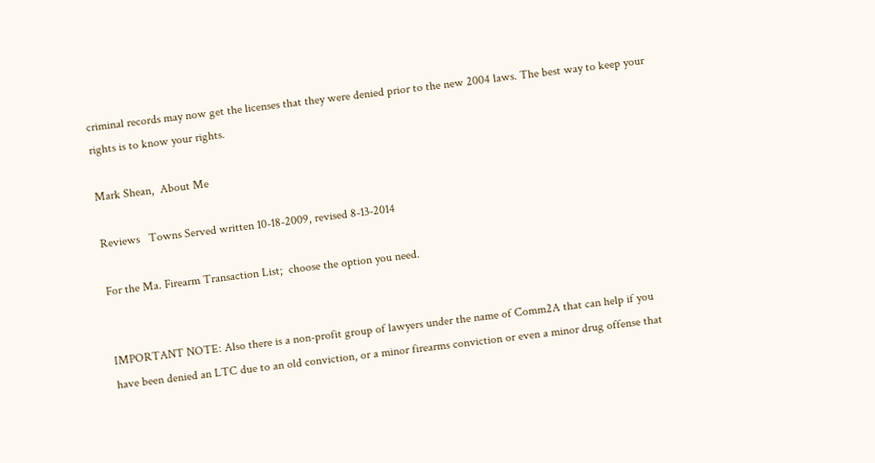criminal records may now get the licenses that they were denied prior to the new 2004 laws. The best way to keep your rights is to know your rights.

Mark Shean,  About Me

Reviews   Towns Served written 10-18-2009, revised 8-13-2014

For the Ma. Firearm Transaction List;  choose the option you need.


IMPORTANT NOTE: Also there is a non-profit group of lawyers under the name of Comm2A that can help if you have been denied an LTC due to an old conviction, or a minor firearms conviction or even a minor drug offense that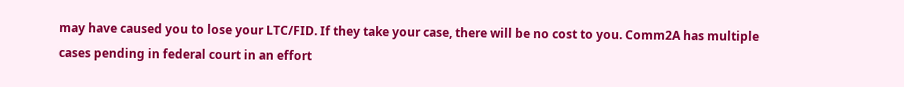may have caused you to lose your LTC/FID. If they take your case, there will be no cost to you. Comm2A has multiple cases pending in federal court in an effort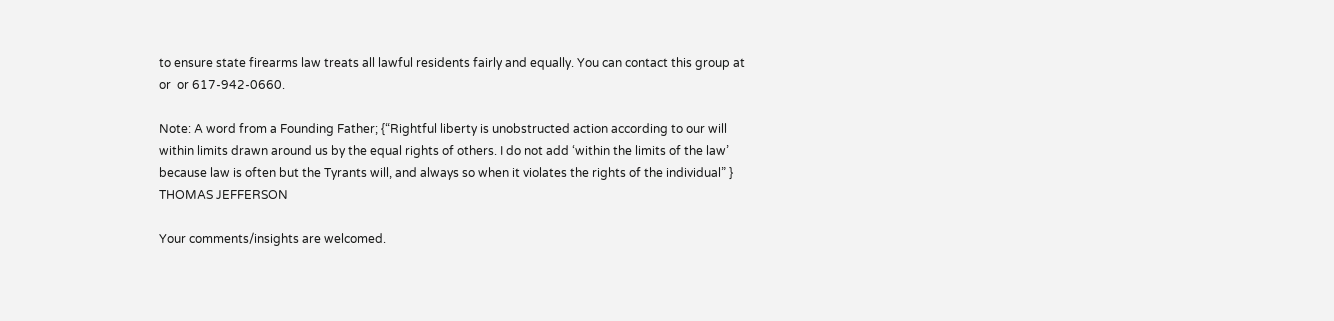to ensure state firearms law treats all lawful residents fairly and equally. You can contact this group at  or  or 617-942-0660.

Note: A word from a Founding Father; {“Rightful liberty is unobstructed action according to our will within limits drawn around us by the equal rights of others. I do not add ‘within the limits of the law’ because law is often but the Tyrants will, and always so when it violates the rights of the individual” } THOMAS JEFFERSON

Your comments/insights are welcomed.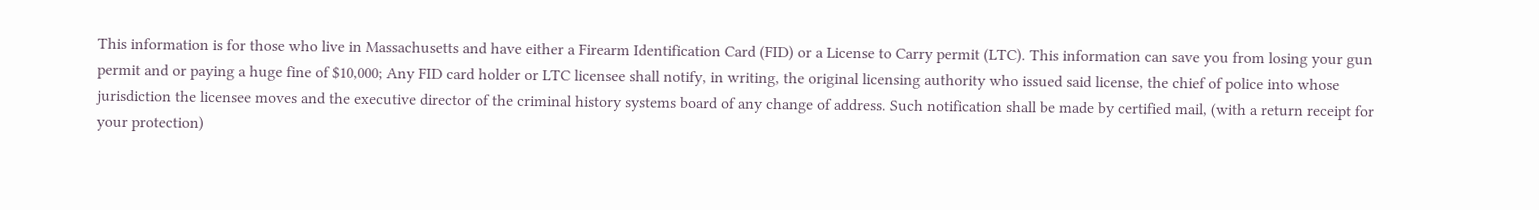This information is for those who live in Massachusetts and have either a Firearm Identification Card (FID) or a License to Carry permit (LTC). This information can save you from losing your gun permit and or paying a huge fine of $10,000; Any FID card holder or LTC licensee shall notify, in writing, the original licensing authority who issued said license, the chief of police into whose jurisdiction the licensee moves and the executive director of the criminal history systems board of any change of address. Such notification shall be made by certified mail, (with a return receipt for your protection)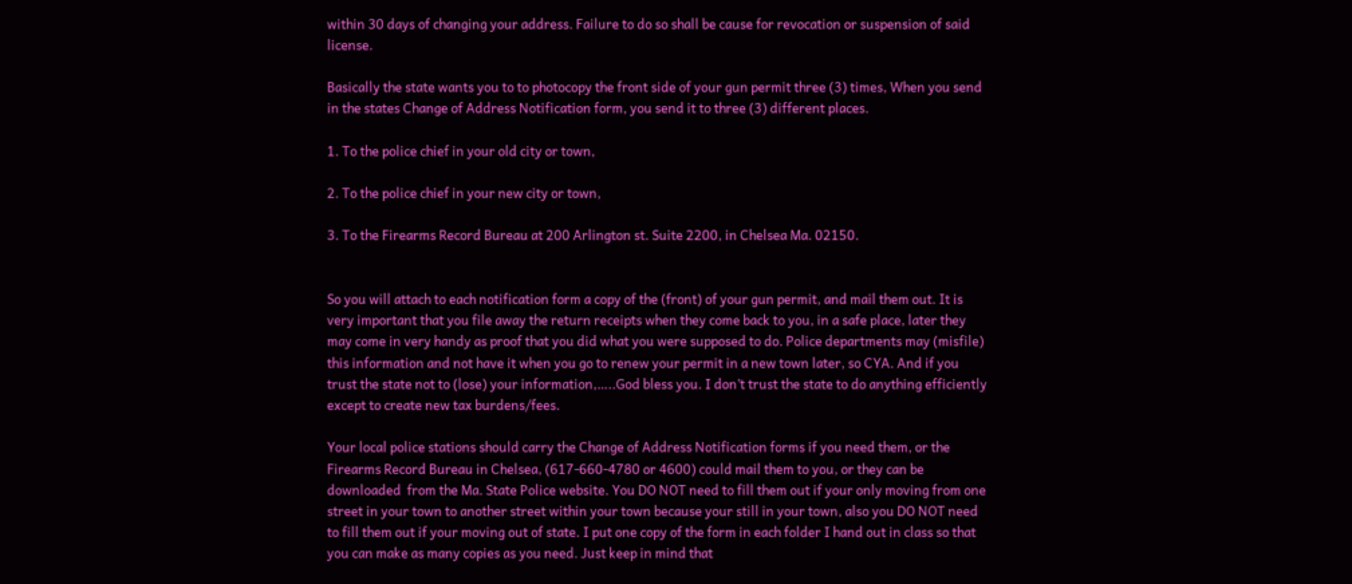within 30 days of changing your address. Failure to do so shall be cause for revocation or suspension of said license.

Basically the state wants you to to photocopy the front side of your gun permit three (3) times, When you send in the states Change of Address Notification form, you send it to three (3) different places.

1. To the police chief in your old city or town,

2. To the police chief in your new city or town,

3. To the Firearms Record Bureau at 200 Arlington st. Suite 2200, in Chelsea Ma. 02150.


So you will attach to each notification form a copy of the (front) of your gun permit, and mail them out. It is very important that you file away the return receipts when they come back to you, in a safe place, later they may come in very handy as proof that you did what you were supposed to do. Police departments may (misfile) this information and not have it when you go to renew your permit in a new town later, so CYA. And if you trust the state not to (lose) your information,…..God bless you. I don’t trust the state to do anything efficiently except to create new tax burdens/fees.

Your local police stations should carry the Change of Address Notification forms if you need them, or the Firearms Record Bureau in Chelsea, (617-660-4780 or 4600) could mail them to you, or they can be downloaded  from the Ma. State Police website. You DO NOT need to fill them out if your only moving from one street in your town to another street within your town because your still in your town, also you DO NOT need to fill them out if your moving out of state. I put one copy of the form in each folder I hand out in class so that you can make as many copies as you need. Just keep in mind that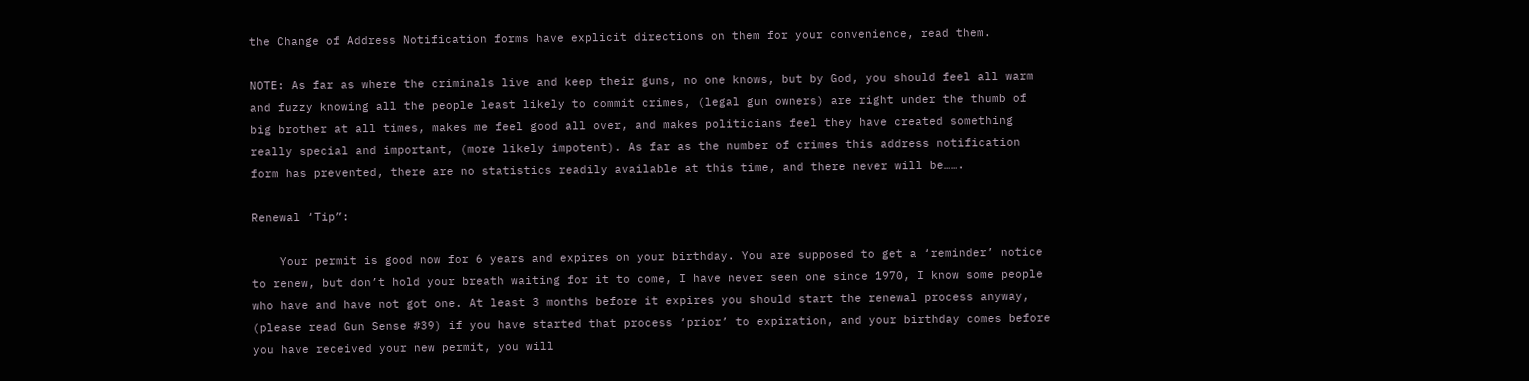the Change of Address Notification forms have explicit directions on them for your convenience, read them.

NOTE: As far as where the criminals live and keep their guns, no one knows, but by God, you should feel all warm and fuzzy knowing all the people least likely to commit crimes, (legal gun owners) are right under the thumb of big brother at all times, makes me feel good all over, and makes politicians feel they have created something really special and important, (more likely impotent). As far as the number of crimes this address notification form has prevented, there are no statistics readily available at this time, and there never will be…….

Renewal ‘Tip”:

    Your permit is good now for 6 years and expires on your birthday. You are supposed to get a ‘reminder’ notice to renew, but don’t hold your breath waiting for it to come, I have never seen one since 1970, I know some people who have and have not got one. At least 3 months before it expires you should start the renewal process anyway, (please read Gun Sense #39) if you have started that process ‘prior’ to expiration, and your birthday comes before you have received your new permit, you will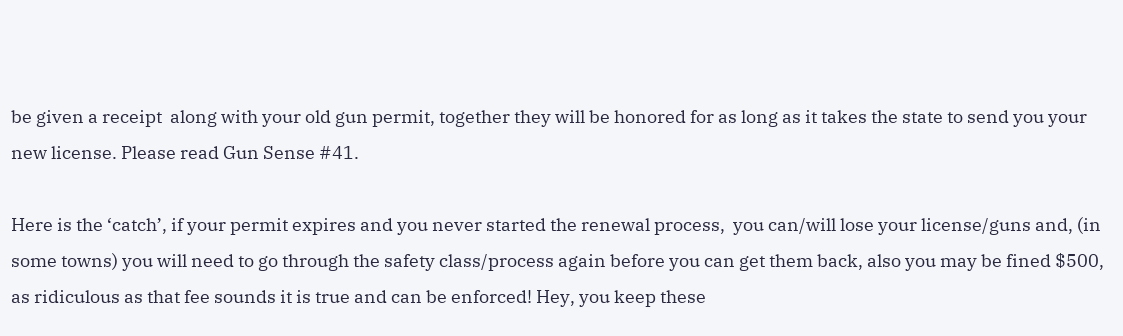be given a receipt  along with your old gun permit, together they will be honored for as long as it takes the state to send you your new license. Please read Gun Sense #41.

Here is the ‘catch’, if your permit expires and you never started the renewal process,  you can/will lose your license/guns and, (in some towns) you will need to go through the safety class/process again before you can get them back, also you may be fined $500, as ridiculous as that fee sounds it is true and can be enforced! Hey, you keep these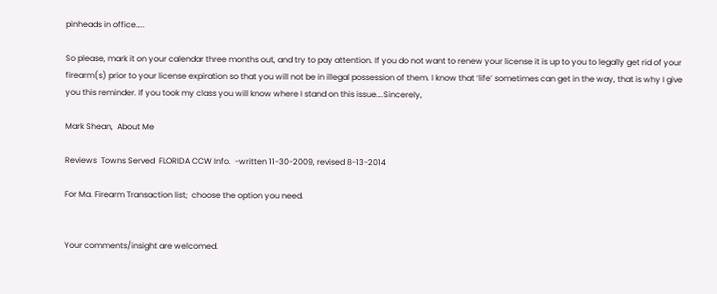pinheads in office…..

So please, mark it on your calendar three months out, and try to pay attention. If you do not want to renew your license it is up to you to legally get rid of your firearm(s) prior to your license expiration so that you will not be in illegal possession of them. I know that ‘life’ sometimes can get in the way, that is why I give you this reminder. If you took my class you will know where I stand on this issue….Sincerely,

Mark Shean,  About Me

Reviews  Towns Served  FLORIDA CCW Info.  -written 11-30-2009, revised 8-13-2014

For Ma. Firearm Transaction list;  choose the option you need.


Your comments/insight are welcomed.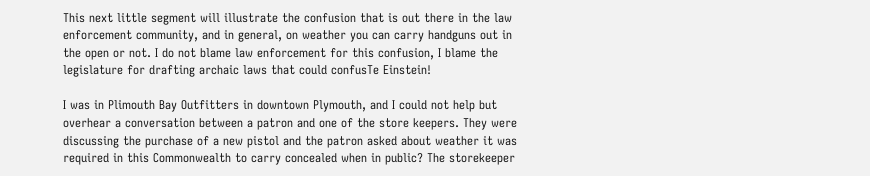This next little segment will illustrate the confusion that is out there in the law enforcement community, and in general, on weather you can carry handguns out in the open or not. I do not blame law enforcement for this confusion, I blame the legislature for drafting archaic laws that could confusTe Einstein!

I was in Plimouth Bay Outfitters in downtown Plymouth, and I could not help but overhear a conversation between a patron and one of the store keepers. They were discussing the purchase of a new pistol and the patron asked about weather it was required in this Commonwealth to carry concealed when in public? The storekeeper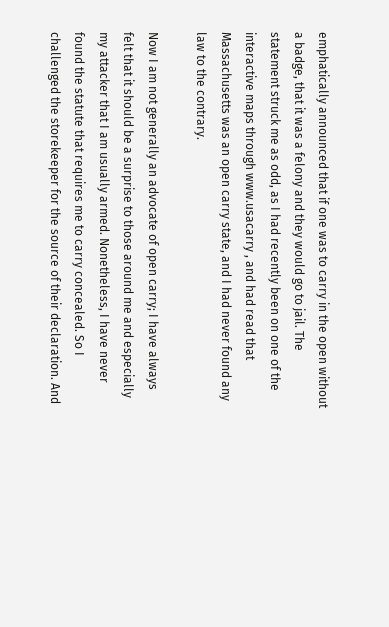emphatically announced that if one was to carry in the open without a badge, that it was a felony and they would go to jail. The statement struck me as odd, as I had recently been on one of the interactive maps through www.usacarry , and had read that Massachusetts was an open carry state, and I had never found any law to the contrary.

Now I am not generally an advocate of open carry; I have always felt that it should be a surprise to those around me and especially my attacker that I am usually armed. Nonetheless, I have never found the statute that requires me to carry concealed. So I challenged the storekeeper for the source of their declaration. And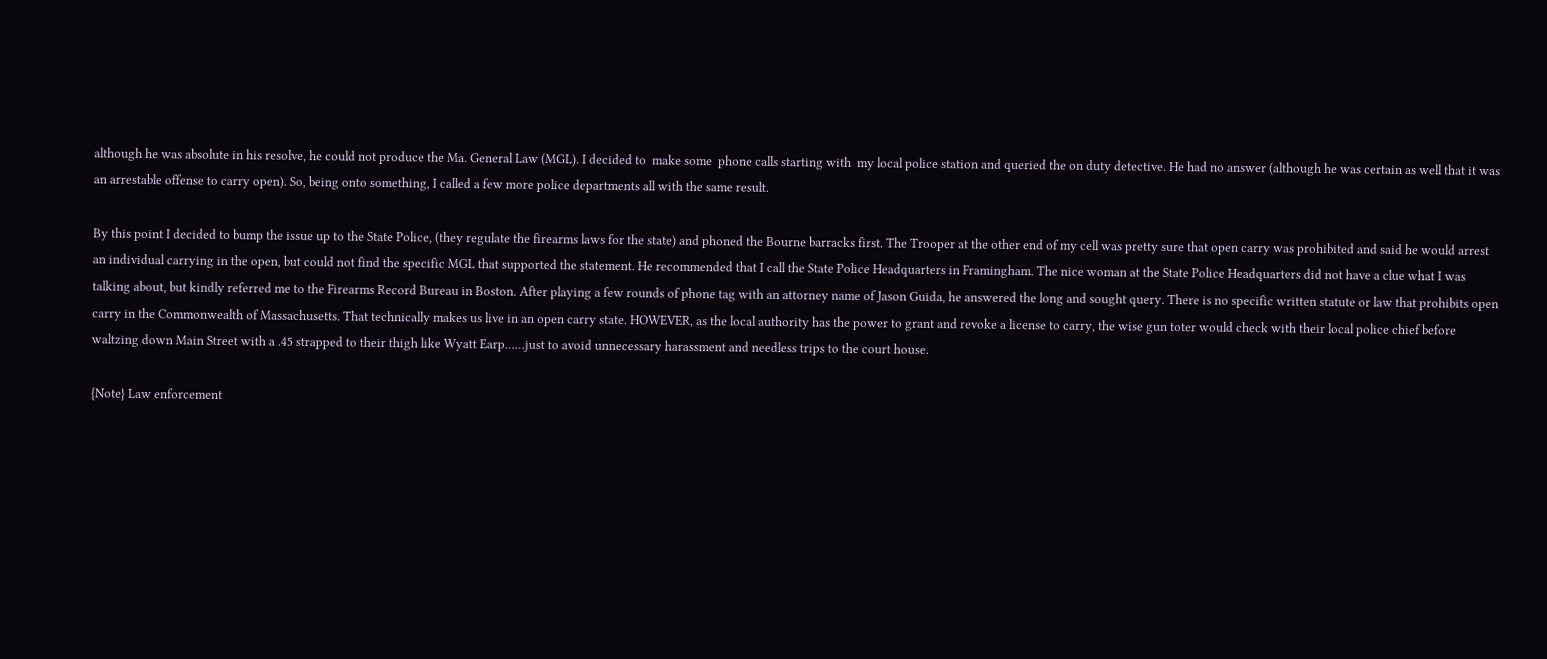although he was absolute in his resolve, he could not produce the Ma. General Law (MGL). I decided to  make some  phone calls starting with  my local police station and queried the on duty detective. He had no answer (although he was certain as well that it was an arrestable offense to carry open). So, being onto something, I called a few more police departments all with the same result.

By this point I decided to bump the issue up to the State Police, (they regulate the firearms laws for the state) and phoned the Bourne barracks first. The Trooper at the other end of my cell was pretty sure that open carry was prohibited and said he would arrest an individual carrying in the open, but could not find the specific MGL that supported the statement. He recommended that I call the State Police Headquarters in Framingham. The nice woman at the State Police Headquarters did not have a clue what I was talking about, but kindly referred me to the Firearms Record Bureau in Boston. After playing a few rounds of phone tag with an attorney name of Jason Guida, he answered the long and sought query. There is no specific written statute or law that prohibits open carry in the Commonwealth of Massachusetts. That technically makes us live in an open carry state. HOWEVER, as the local authority has the power to grant and revoke a license to carry, the wise gun toter would check with their local police chief before waltzing down Main Street with a .45 strapped to their thigh like Wyatt Earp……just to avoid unnecessary harassment and needless trips to the court house.

{Note} Law enforcement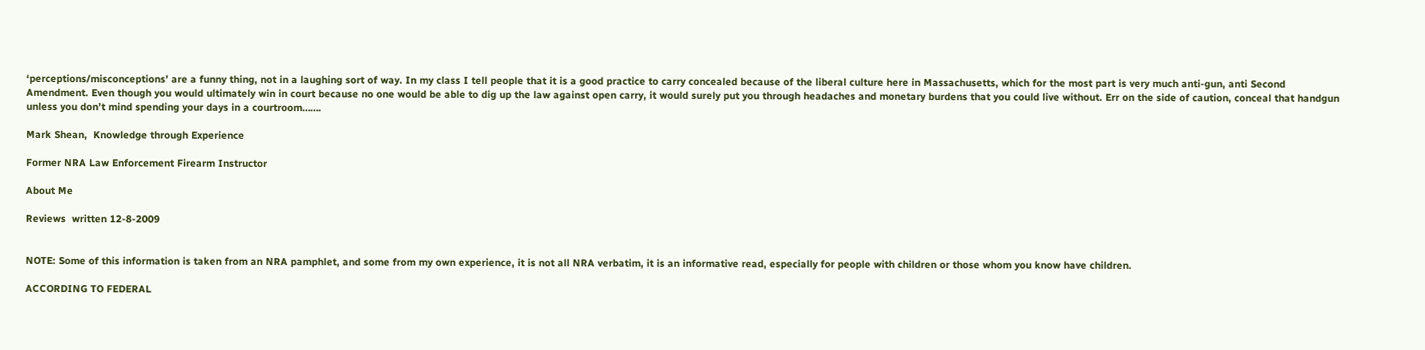‘perceptions/misconceptions’ are a funny thing, not in a laughing sort of way. In my class I tell people that it is a good practice to carry concealed because of the liberal culture here in Massachusetts, which for the most part is very much anti-gun, anti Second Amendment. Even though you would ultimately win in court because no one would be able to dig up the law against open carry, it would surely put you through headaches and monetary burdens that you could live without. Err on the side of caution, conceal that handgun unless you don’t mind spending your days in a courtroom…….

Mark Shean,  Knowledge through Experience

Former NRA Law Enforcement Firearm Instructor

About Me

Reviews  written 12-8-2009


NOTE: Some of this information is taken from an NRA pamphlet, and some from my own experience, it is not all NRA verbatim, it is an informative read, especially for people with children or those whom you know have children.

ACCORDING TO FEDERAL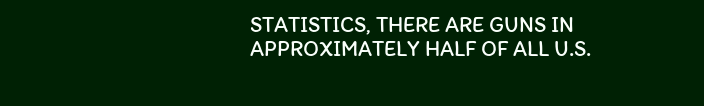STATISTICS, THERE ARE GUNS IN APPROXIMATELY HALF OF ALL U.S.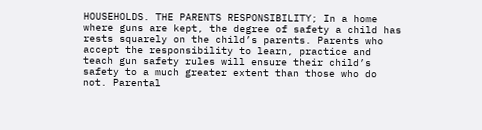HOUSEHOLDS. THE PARENTS RESPONSIBILITY; In a home where guns are kept, the degree of safety a child has rests squarely on the child’s parents. Parents who accept the responsibility to learn, practice and teach gun safety rules will ensure their child’s safety to a much greater extent than those who do not. Parental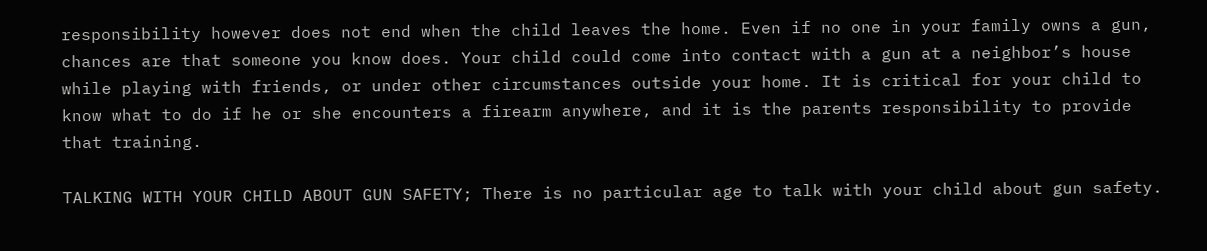responsibility however does not end when the child leaves the home. Even if no one in your family owns a gun, chances are that someone you know does. Your child could come into contact with a gun at a neighbor’s house while playing with friends, or under other circumstances outside your home. It is critical for your child to know what to do if he or she encounters a firearm anywhere, and it is the parents responsibility to provide that training.

TALKING WITH YOUR CHILD ABOUT GUN SAFETY; There is no particular age to talk with your child about gun safety.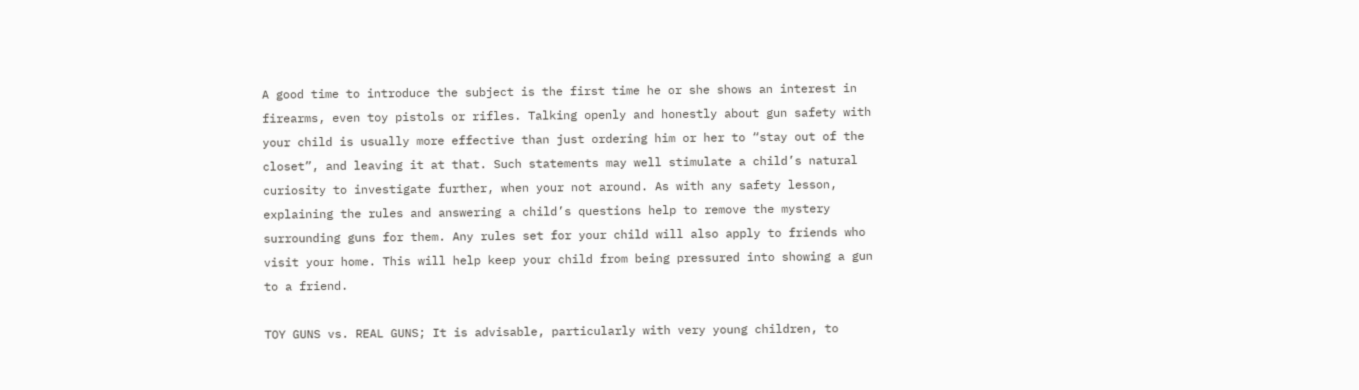A good time to introduce the subject is the first time he or she shows an interest in firearms, even toy pistols or rifles. Talking openly and honestly about gun safety with your child is usually more effective than just ordering him or her to “stay out of the closet”, and leaving it at that. Such statements may well stimulate a child’s natural curiosity to investigate further, when your not around. As with any safety lesson, explaining the rules and answering a child’s questions help to remove the mystery surrounding guns for them. Any rules set for your child will also apply to friends who visit your home. This will help keep your child from being pressured into showing a gun to a friend.

TOY GUNS vs. REAL GUNS; It is advisable, particularly with very young children, to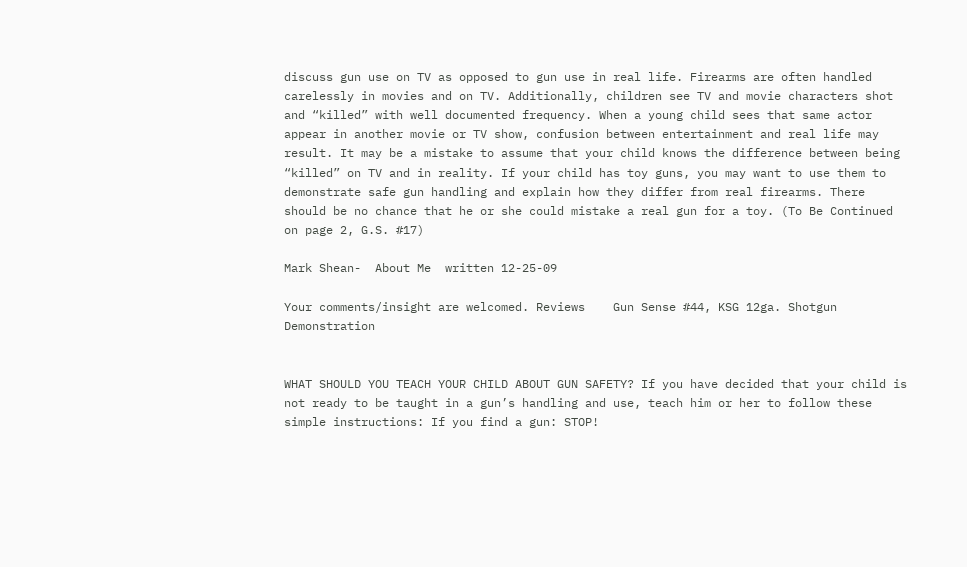discuss gun use on TV as opposed to gun use in real life. Firearms are often handled carelessly in movies and on TV. Additionally, children see TV and movie characters shot and “killed” with well documented frequency. When a young child sees that same actor appear in another movie or TV show, confusion between entertainment and real life may result. It may be a mistake to assume that your child knows the difference between being “killed” on TV and in reality. If your child has toy guns, you may want to use them to demonstrate safe gun handling and explain how they differ from real firearms. There should be no chance that he or she could mistake a real gun for a toy. (To Be Continued on page 2, G.S. #17)

Mark Shean-  About Me  written 12-25-09

Your comments/insight are welcomed. Reviews    Gun Sense #44, KSG 12ga. Shotgun Demonstration


WHAT SHOULD YOU TEACH YOUR CHILD ABOUT GUN SAFETY? If you have decided that your child is not ready to be taught in a gun’s handling and use, teach him or her to follow these simple instructions: If you find a gun: STOP!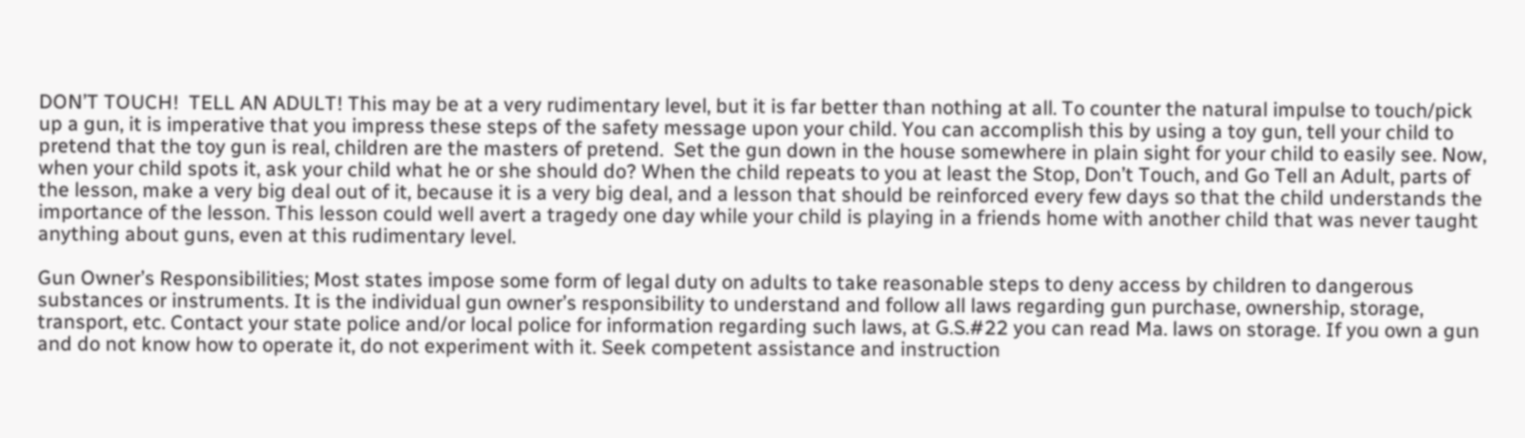DON’T TOUCH!  TELL AN ADULT! This may be at a very rudimentary level, but it is far better than nothing at all. To counter the natural impulse to touch/pick up a gun, it is imperative that you impress these steps of the safety message upon your child. You can accomplish this by using a toy gun, tell your child to pretend that the toy gun is real, children are the masters of pretend.  Set the gun down in the house somewhere in plain sight for your child to easily see. Now, when your child spots it, ask your child what he or she should do? When the child repeats to you at least the Stop, Don’t Touch, and Go Tell an Adult, parts of the lesson, make a very big deal out of it, because it is a very big deal, and a lesson that should be reinforced every few days so that the child understands the importance of the lesson. This lesson could well avert a tragedy one day while your child is playing in a friends home with another child that was never taught anything about guns, even at this rudimentary level.

Gun Owner’s Responsibilities; Most states impose some form of legal duty on adults to take reasonable steps to deny access by children to dangerous substances or instruments. It is the individual gun owner’s responsibility to understand and follow all laws regarding gun purchase, ownership, storage, transport, etc. Contact your state police and/or local police for information regarding such laws, at G.S.#22 you can read Ma. laws on storage. If you own a gun and do not know how to operate it, do not experiment with it. Seek competent assistance and instruction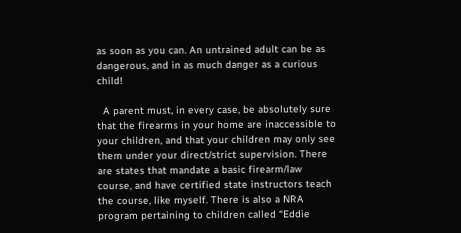as soon as you can. An untrained adult can be as dangerous, and in as much danger as a curious child!

  A parent must, in every case, be absolutely sure that the firearms in your home are inaccessible to your children, and that your children may only see them under your direct/strict supervision. There are states that mandate a basic firearm/law course, and have certified state instructors teach the course, like myself. There is also a NRA program pertaining to children called “Eddie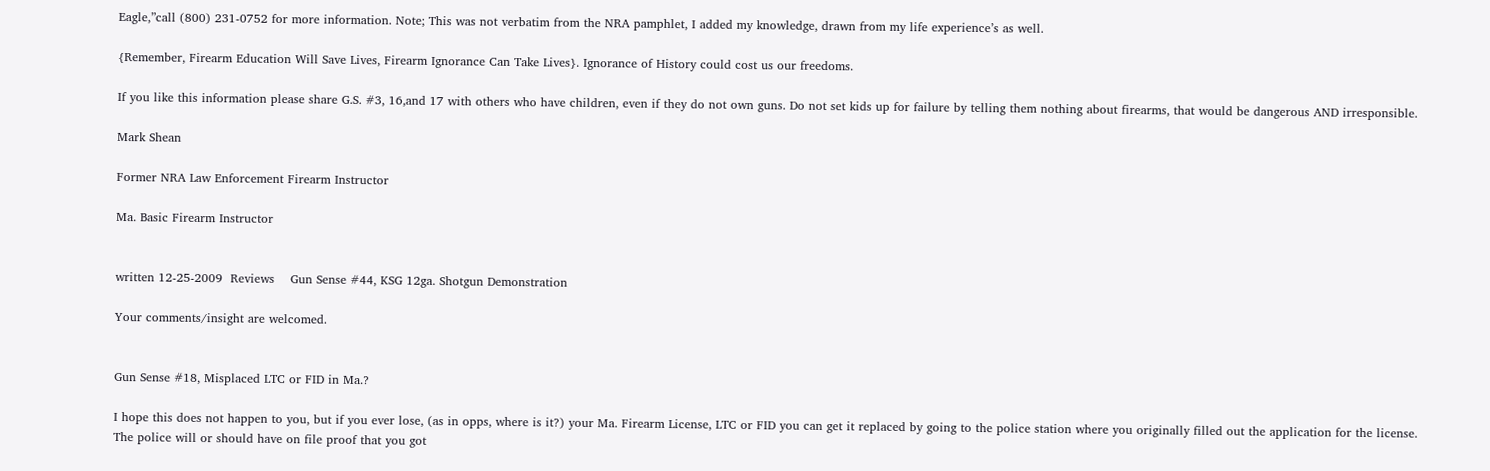Eagle,”call (800) 231-0752 for more information. Note; This was not verbatim from the NRA pamphlet, I added my knowledge, drawn from my life experience’s as well.

{Remember, Firearm Education Will Save Lives, Firearm Ignorance Can Take Lives}. Ignorance of History could cost us our freedoms.

If you like this information please share G.S. #3, 16,and 17 with others who have children, even if they do not own guns. Do not set kids up for failure by telling them nothing about firearms, that would be dangerous AND irresponsible.

Mark Shean

Former NRA Law Enforcement Firearm Instructor

Ma. Basic Firearm Instructor


written 12-25-2009  Reviews    Gun Sense #44, KSG 12ga. Shotgun Demonstration

Your comments/insight are welcomed.


Gun Sense #18, Misplaced LTC or FID in Ma.?

I hope this does not happen to you, but if you ever lose, (as in opps, where is it?) your Ma. Firearm License, LTC or FID you can get it replaced by going to the police station where you originally filled out the application for the license. The police will or should have on file proof that you got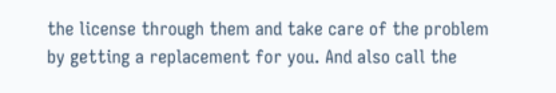the license through them and take care of the problem by getting a replacement for you. And also call the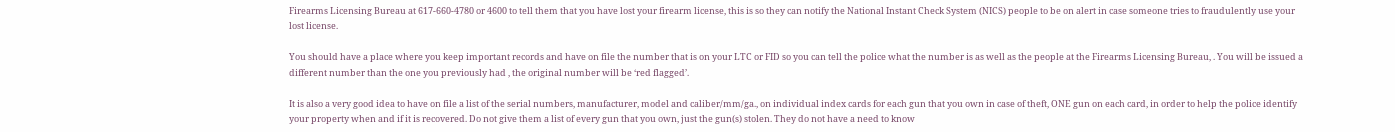Firearms Licensing Bureau at 617-660-4780 or 4600 to tell them that you have lost your firearm license, this is so they can notify the National Instant Check System (NICS) people to be on alert in case someone tries to fraudulently use your lost license.

You should have a place where you keep important records and have on file the number that is on your LTC or FID so you can tell the police what the number is as well as the people at the Firearms Licensing Bureau, . You will be issued a different number than the one you previously had , the original number will be ‘red flagged’.

It is also a very good idea to have on file a list of the serial numbers, manufacturer, model and caliber/mm/ga., on individual index cards for each gun that you own in case of theft, ONE gun on each card, in order to help the police identify your property when and if it is recovered. Do not give them a list of every gun that you own, just the gun(s) stolen. They do not have a need to know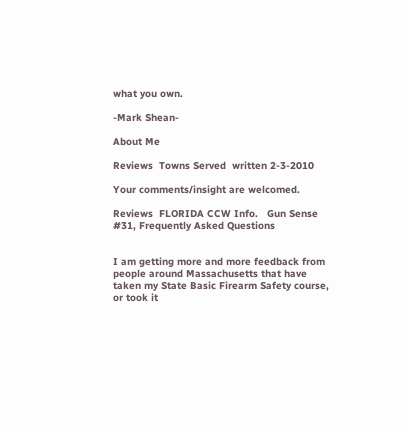what you own.

-Mark Shean-

About Me

Reviews  Towns Served  written 2-3-2010

Your comments/insight are welcomed.

Reviews  FLORIDA CCW Info.   Gun Sense #31, Frequently Asked Questions


I am getting more and more feedback from people around Massachusetts that have taken my State Basic Firearm Safety course, or took it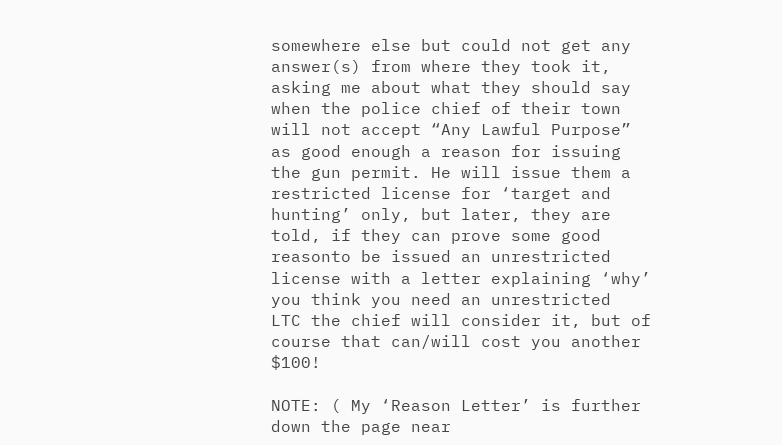somewhere else but could not get any answer(s) from where they took it, asking me about what they should say when the police chief of their town will not accept “Any Lawful Purpose” as good enough a reason for issuing the gun permit. He will issue them a restricted license for ‘target and hunting’ only, but later, they are told, if they can prove some good reasonto be issued an unrestricted license with a letter explaining ‘why’ you think you need an unrestricted  LTC the chief will consider it, but of course that can/will cost you another $100!

NOTE: ( My ‘Reason Letter’ is further down the page near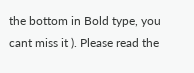the bottom in Bold type, you cant miss it ). Please read the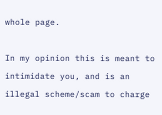whole page.

In my opinion this is meant to intimidate you, and is an illegal scheme/scam to charge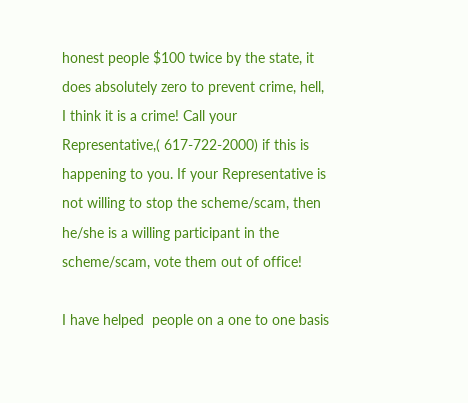honest people $100 twice by the state, it does absolutely zero to prevent crime, hell, I think it is a crime! Call your Representative,( 617-722-2000) if this is happening to you. If your Representative is not willing to stop the scheme/scam, then he/she is a willing participant in the scheme/scam, vote them out of office!

I have helped  people on a one to one basis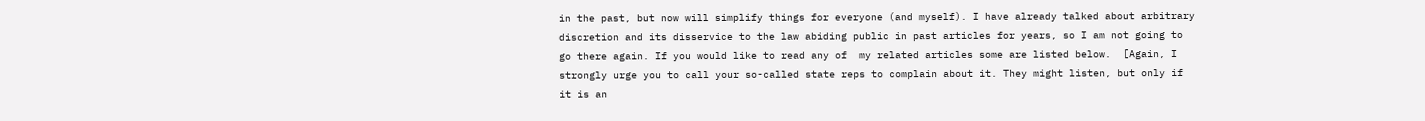in the past, but now will simplify things for everyone (and myself). I have already talked about arbitrary discretion and its disservice to the law abiding public in past articles for years, so I am not going to go there again. If you would like to read any of  my related articles some are listed below.  [Again, I strongly urge you to call your so-called state reps to complain about it. They might listen, but only if it is an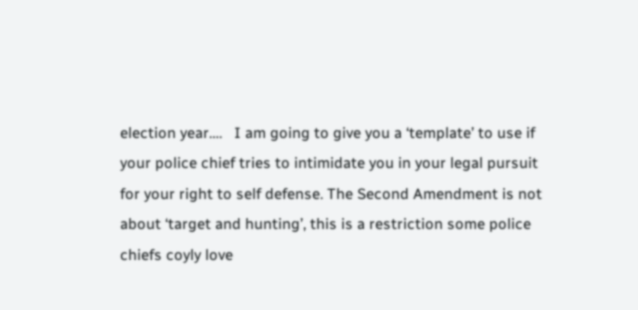election year….   I am going to give you a ‘template’ to use if your police chief tries to intimidate you in your legal pursuit for your right to self defense. The Second Amendment is not about ‘target and hunting’, this is a restriction some police chiefs coyly love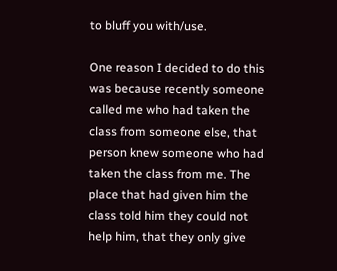to bluff you with/use.

One reason I decided to do this was because recently someone called me who had taken the class from someone else, that person knew someone who had taken the class from me. The place that had given him the class told him they could not help him, that they only give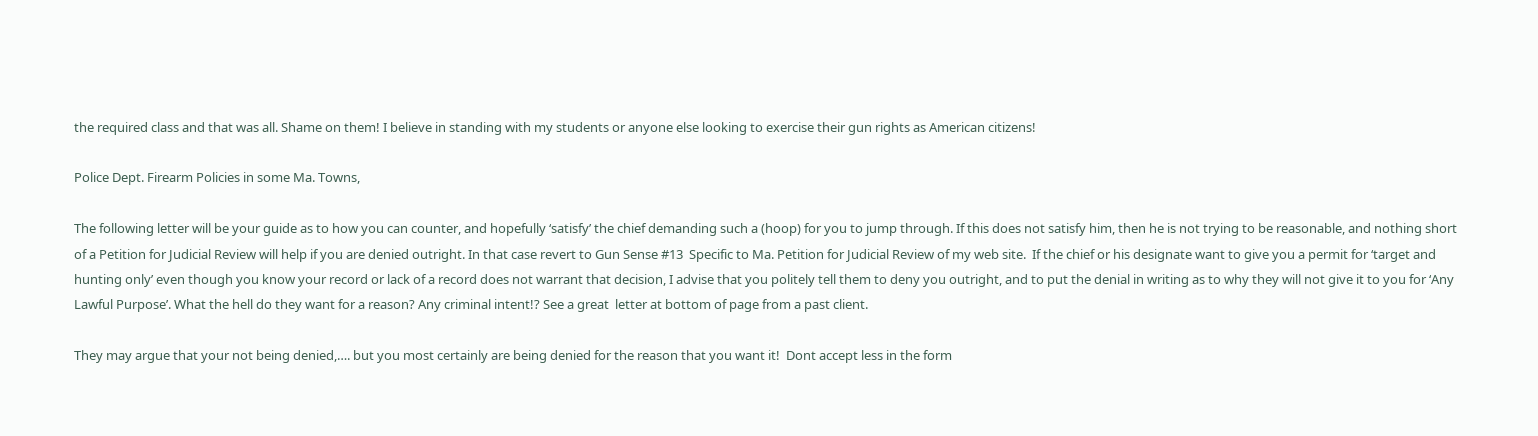the required class and that was all. Shame on them! I believe in standing with my students or anyone else looking to exercise their gun rights as American citizens!

Police Dept. Firearm Policies in some Ma. Towns,

The following letter will be your guide as to how you can counter, and hopefully ‘satisfy’ the chief demanding such a (hoop) for you to jump through. If this does not satisfy him, then he is not trying to be reasonable, and nothing short of a Petition for Judicial Review will help if you are denied outright. In that case revert to Gun Sense #13  Specific to Ma. Petition for Judicial Review of my web site.  If the chief or his designate want to give you a permit for ‘target and hunting only’ even though you know your record or lack of a record does not warrant that decision, I advise that you politely tell them to deny you outright, and to put the denial in writing as to why they will not give it to you for ‘Any Lawful Purpose’. What the hell do they want for a reason? Any criminal intent!? See a great  letter at bottom of page from a past client.

They may argue that your not being denied,…. but you most certainly are being denied for the reason that you want it!  Dont accept less in the form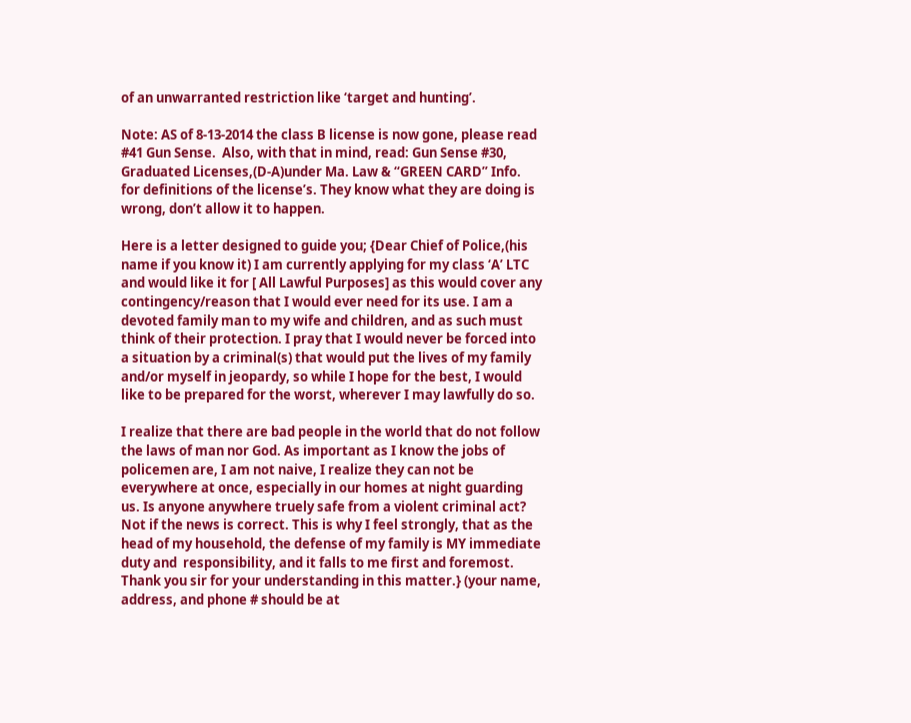of an unwarranted restriction like ‘target and hunting’.

Note: AS of 8-13-2014 the class B license is now gone, please read #41 Gun Sense.  Also, with that in mind, read: Gun Sense #30, Graduated Licenses,(D-A)under Ma. Law & “GREEN CARD” Info.  for definitions of the license’s. They know what they are doing is wrong, don’t allow it to happen.

Here is a letter designed to guide you; {Dear Chief of Police,(his name if you know it) I am currently applying for my class ‘A’ LTC and would like it for [ All Lawful Purposes] as this would cover any contingency/reason that I would ever need for its use. I am a devoted family man to my wife and children, and as such must think of their protection. I pray that I would never be forced into a situation by a criminal(s) that would put the lives of my family and/or myself in jeopardy, so while I hope for the best, I would like to be prepared for the worst, wherever I may lawfully do so.

I realize that there are bad people in the world that do not follow the laws of man nor God. As important as I know the jobs of policemen are, I am not naive, I realize they can not be everywhere at once, especially in our homes at night guarding us. Is anyone anywhere truely safe from a violent criminal act? Not if the news is correct. This is why I feel strongly, that as the head of my household, the defense of my family is MY immediate duty and  responsibility, and it falls to me first and foremost. Thank you sir for your understanding in this matter.} (your name, address, and phone # should be at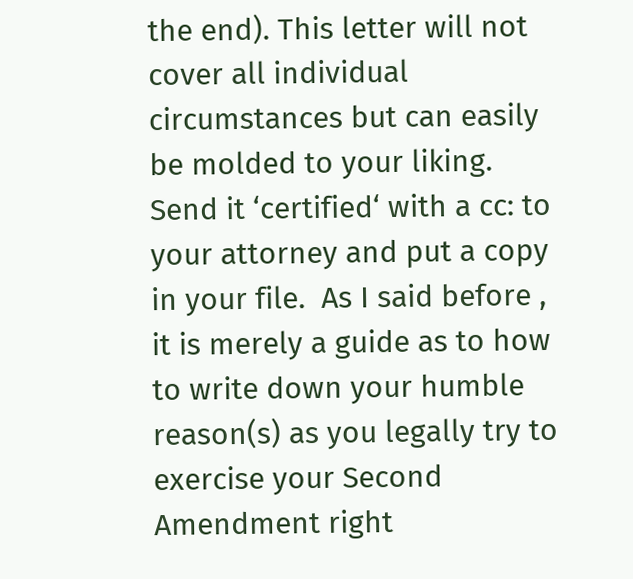the end). This letter will not cover all individual circumstances but can easily be molded to your liking. Send it ‘certified‘ with a cc: to your attorney and put a copy in your file.  As I said before , it is merely a guide as to how to write down your humble reason(s) as you legally try to exercise your Second Amendment right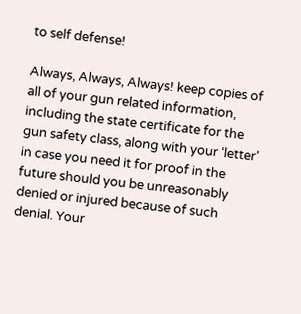to self defense!

Always, Always, Always! keep copies of all of your gun related information, including the state certificate for the gun safety class, along with your ‘letter’ in case you need it for proof in the future should you be unreasonably denied or injured because of such denial. Your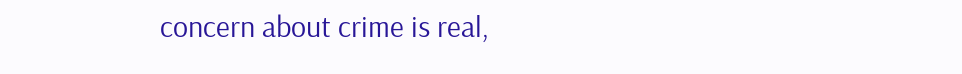concern about crime is real,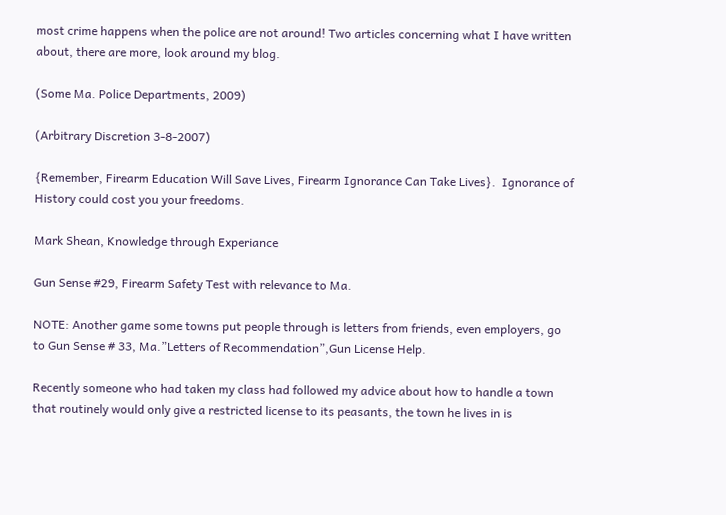most crime happens when the police are not around! Two articles concerning what I have written about, there are more, look around my blog.

(Some Ma. Police Departments, 2009)

(Arbitrary Discretion 3-8-2007)

{Remember, Firearm Education Will Save Lives, Firearm Ignorance Can Take Lives}.  Ignorance of History could cost you your freedoms.

Mark Shean, Knowledge through Experiance

Gun Sense #29, Firearm Safety Test with relevance to Ma.

NOTE: Another game some towns put people through is letters from friends, even employers, go to Gun Sense # 33, Ma.”Letters of Recommendation”,Gun License Help.

Recently someone who had taken my class had followed my advice about how to handle a town that routinely would only give a restricted license to its peasants, the town he lives in is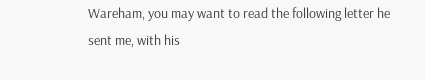Wareham, you may want to read the following letter he sent me, with his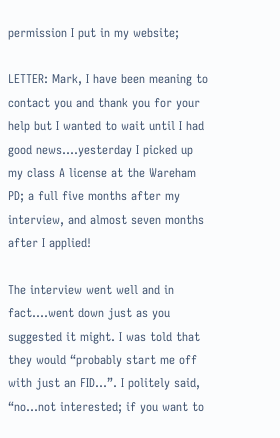permission I put in my website;

LETTER: Mark, I have been meaning to contact you and thank you for your help but I wanted to wait until I had good news….yesterday I picked up my class A license at the Wareham PD; a full five months after my interview, and almost seven months after I applied!

The interview went well and in fact….went down just as you suggested it might. I was told that they would “probably start me off with just an FID…”. I politely said, “no…not interested; if you want to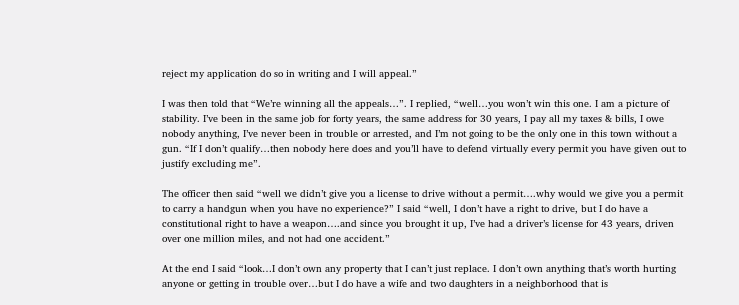reject my application do so in writing and I will appeal.”

I was then told that “We’re winning all the appeals…”. I replied, “well…you won’t win this one. I am a picture of stability. I’ve been in the same job for forty years, the same address for 30 years, I pay all my taxes & bills, I owe nobody anything, I’ve never been in trouble or arrested, and I’m not going to be the only one in this town without a gun. “If I don’t qualify…then nobody here does and you’ll have to defend virtually every permit you have given out to justify excluding me”.

The officer then said “well we didn’t give you a license to drive without a permit….why would we give you a permit to carry a handgun when you have no experience?” I said “well, I don’t have a right to drive, but I do have a constitutional right to have a weapon….and since you brought it up, I’ve had a driver’s license for 43 years, driven over one million miles, and not had one accident.”

At the end I said “look…I don’t own any property that I can’t just replace. I don’t own anything that’s worth hurting anyone or getting in trouble over…but I do have a wife and two daughters in a neighborhood that is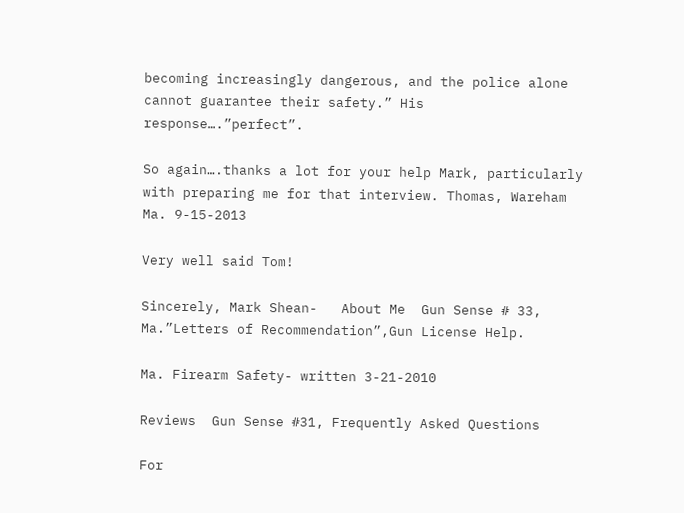becoming increasingly dangerous, and the police alone cannot guarantee their safety.” His response….”perfect”.

So again….thanks a lot for your help Mark, particularly with preparing me for that interview. Thomas, Wareham Ma. 9-15-2013

Very well said Tom!

Sincerely, Mark Shean-   About Me  Gun Sense # 33, Ma.”Letters of Recommendation”,Gun License Help.

Ma. Firearm Safety- written 3-21-2010

Reviews  Gun Sense #31, Frequently Asked Questions

For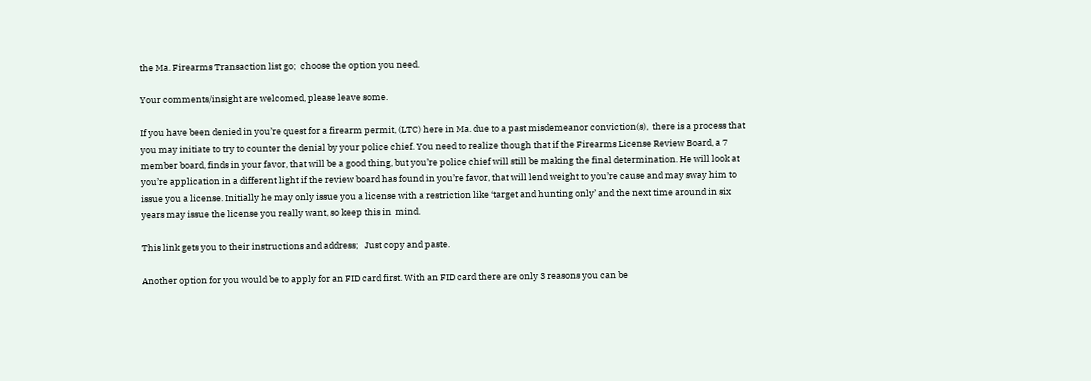the Ma. Firearms Transaction list go;  choose the option you need.

Your comments/insight are welcomed, please leave some.

If you have been denied in you’re quest for a firearm permit, (LTC) here in Ma. due to a past misdemeanor conviction(s),  there is a process that you may initiate to try to counter the denial by your police chief. You need to realize though that if the Firearms License Review Board, a 7 member board, finds in your favor, that will be a good thing, but you’re police chief will still be making the final determination. He will look at you’re application in a different light if the review board has found in you’re favor, that will lend weight to you’re cause and may sway him to issue you a license. Initially he may only issue you a license with a restriction like ‘target and hunting only’ and the next time around in six years may issue the license you really want, so keep this in  mind.

This link gets you to their instructions and address;   Just copy and paste.

Another option for you would be to apply for an FID card first. With an FID card there are only 3 reasons you can be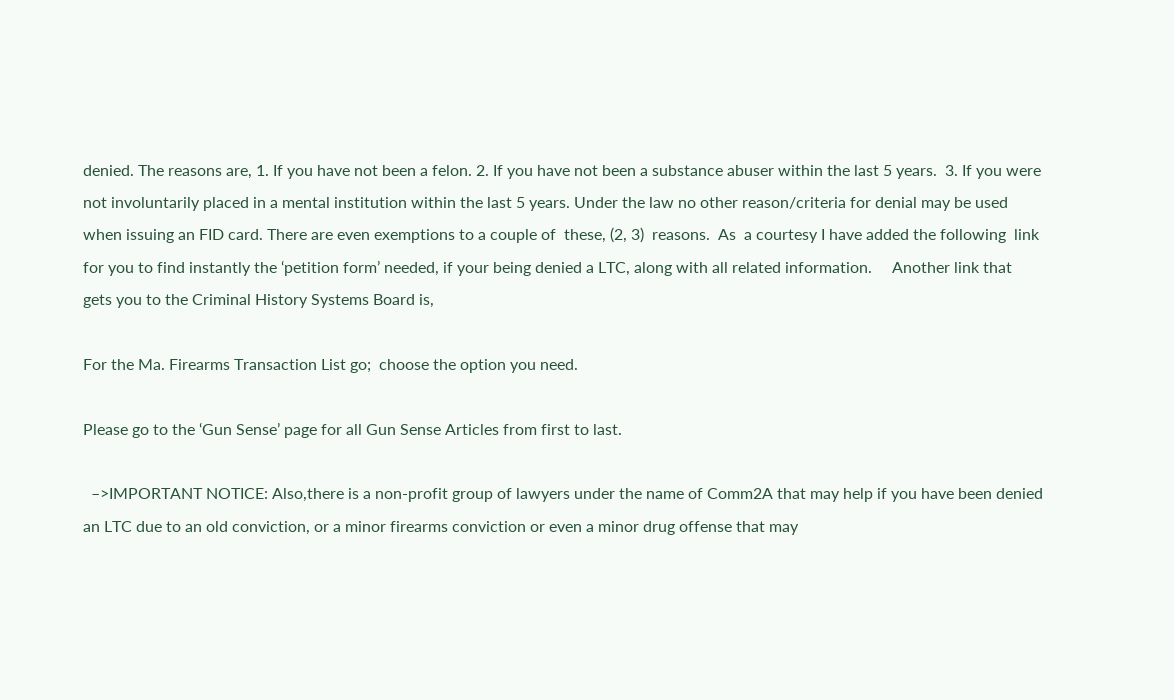denied. The reasons are, 1. If you have not been a felon. 2. If you have not been a substance abuser within the last 5 years.  3. If you were not involuntarily placed in a mental institution within the last 5 years. Under the law no other reason/criteria for denial may be used when issuing an FID card. There are even exemptions to a couple of  these, (2, 3)  reasons.  As  a courtesy I have added the following  link for you to find instantly the ‘petition form’ needed, if your being denied a LTC, along with all related information.     Another link that gets you to the Criminal History Systems Board is,

For the Ma. Firearms Transaction List go;  choose the option you need.

Please go to the ‘Gun Sense’ page for all Gun Sense Articles from first to last.

  –>IMPORTANT NOTICE: Also,there is a non-profit group of lawyers under the name of Comm2A that may help if you have been denied an LTC due to an old conviction, or a minor firearms conviction or even a minor drug offense that may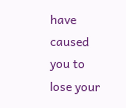have caused you to lose your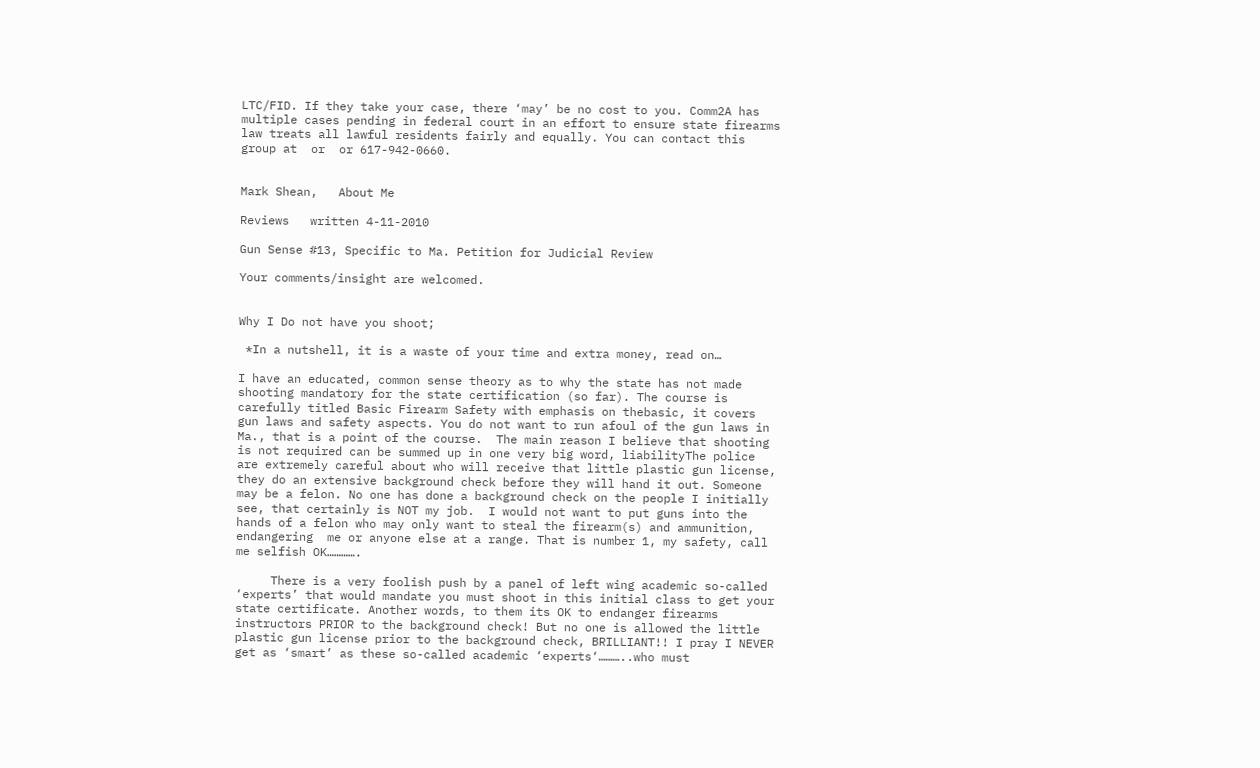LTC/FID. If they take your case, there ‘may’ be no cost to you. Comm2A has multiple cases pending in federal court in an effort to ensure state firearms law treats all lawful residents fairly and equally. You can contact this group at  or  or 617-942-0660.


Mark Shean,   About Me

Reviews   written 4-11-2010

Gun Sense #13, Specific to Ma. Petition for Judicial Review

Your comments/insight are welcomed.


Why I Do not have you shoot;

 *In a nutshell, it is a waste of your time and extra money, read on…

I have an educated, common sense theory as to why the state has not made shooting mandatory for the state certification (so far). The course is carefully titled Basic Firearm Safety with emphasis on thebasic, it covers gun laws and safety aspects. You do not want to run afoul of the gun laws in Ma., that is a point of the course.  The main reason I believe that shooting is not required can be summed up in one very big word, liabilityThe police are extremely careful about who will receive that little plastic gun license, they do an extensive background check before they will hand it out. Someone may be a felon. No one has done a background check on the people I initially see, that certainly is NOT my job.  I would not want to put guns into the hands of a felon who may only want to steal the firearm(s) and ammunition, endangering  me or anyone else at a range. That is number 1, my safety, call me selfish OK………….

     There is a very foolish push by a panel of left wing academic so-called ‘experts’ that would mandate you must shoot in this initial class to get your state certificate. Another words, to them its OK to endanger firearms instructors PRIOR to the background check! But no one is allowed the little plastic gun license prior to the background check, BRILLIANT!! I pray I NEVER get as ‘smart’ as these so-called academic ‘experts‘………..who must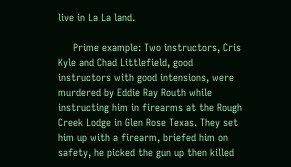live in La La land.

     Prime example: Two instructors, Cris Kyle and Chad Littlefield, good instructors with good intensions, were murdered by Eddie Ray Routh while instructing him in firearms at the Rough Creek Lodge in Glen Rose Texas. They set him up with a firearm, briefed him on safety, he picked the gun up then killed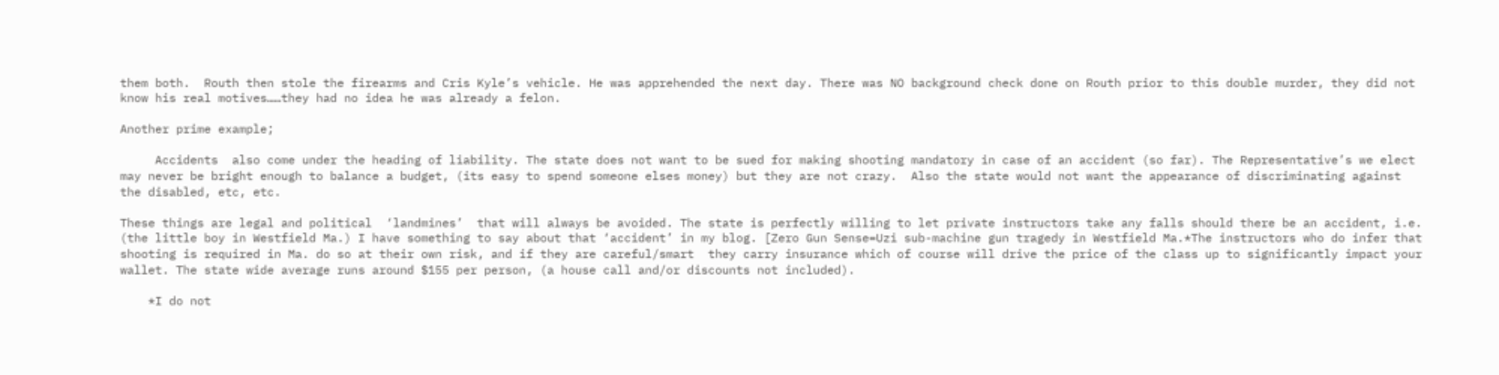them both.  Routh then stole the firearms and Cris Kyle’s vehicle. He was apprehended the next day. There was NO background check done on Routh prior to this double murder, they did not know his real motives……they had no idea he was already a felon.

Another prime example;

     Accidents  also come under the heading of liability. The state does not want to be sued for making shooting mandatory in case of an accident (so far). The Representative’s we elect may never be bright enough to balance a budget, (its easy to spend someone elses money) but they are not crazy.  Also the state would not want the appearance of discriminating against the disabled, etc, etc.

These things are legal and political  ‘landmines’  that will always be avoided. The state is perfectly willing to let private instructors take any falls should there be an accident, i.e. (the little boy in Westfield Ma.) I have something to say about that ‘accident’ in my blog. [Zero Gun Sense=Uzi sub-machine gun tragedy in Westfield Ma.*The instructors who do infer that shooting is required in Ma. do so at their own risk, and if they are careful/smart  they carry insurance which of course will drive the price of the class up to significantly impact your wallet. The state wide average runs around $155 per person, (a house call and/or discounts not included).

    *I do not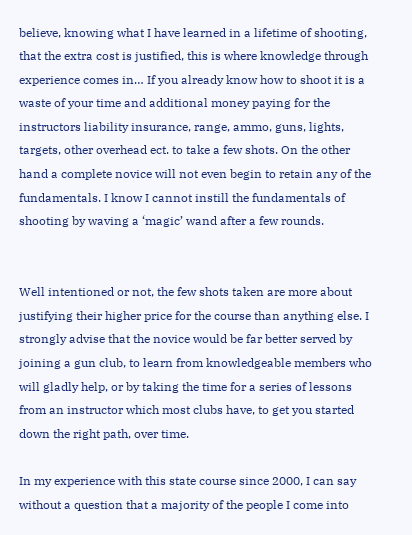believe, knowing what I have learned in a lifetime of shooting, that the extra cost is justified, this is where knowledge through experience comes in… If you already know how to shoot it is a waste of your time and additional money paying for the instructors liability insurance, range, ammo, guns, lights, targets, other overhead ect. to take a few shots. On the other hand a complete novice will not even begin to retain any of the fundamentals. I know I cannot instill the fundamentals of shooting by waving a ‘magic’ wand after a few rounds.


Well intentioned or not, the few shots taken are more about justifying their higher price for the course than anything else. I strongly advise that the novice would be far better served by joining a gun club, to learn from knowledgeable members who will gladly help, or by taking the time for a series of lessons from an instructor which most clubs have, to get you started down the right path, over time.

In my experience with this state course since 2000, I can say without a question that a majority of the people I come into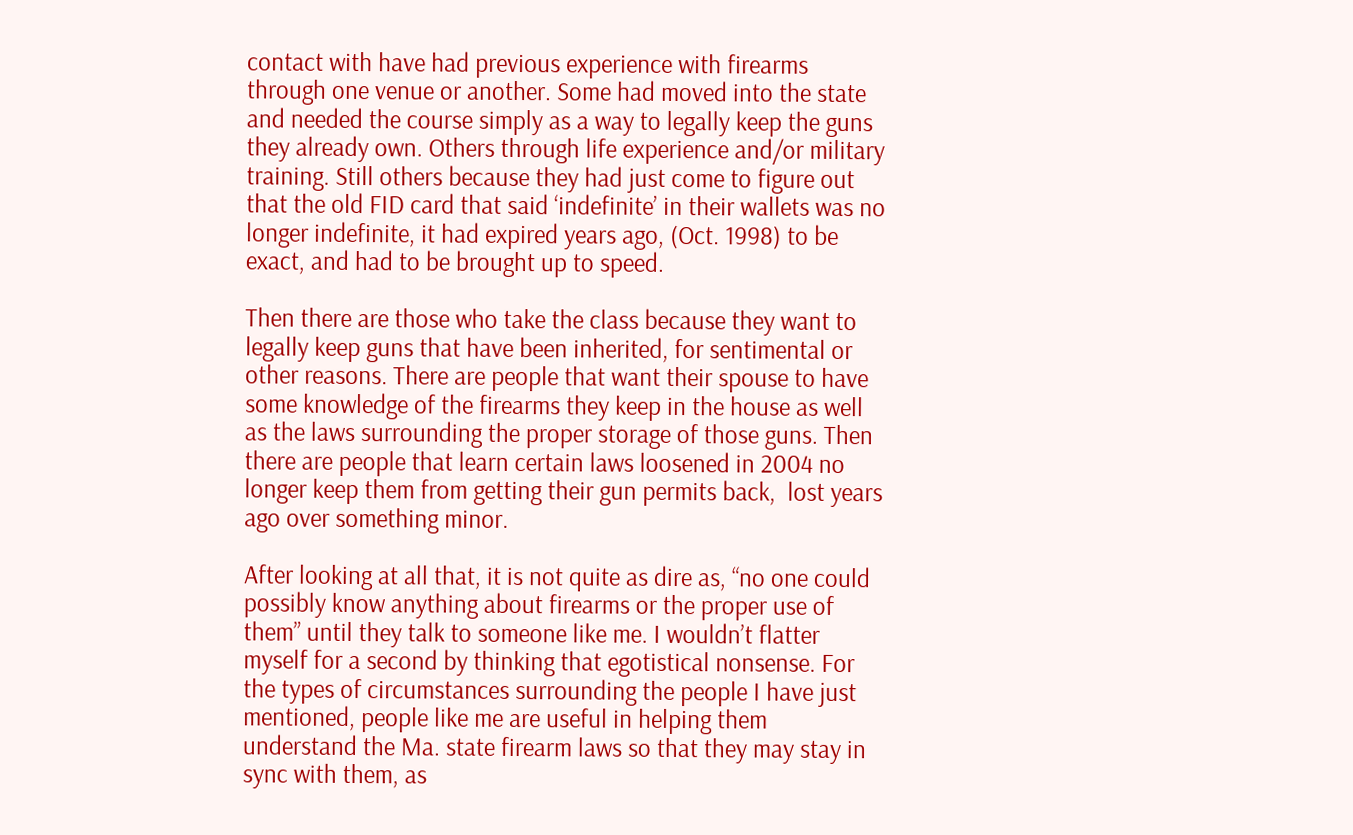contact with have had previous experience with firearms through one venue or another. Some had moved into the state and needed the course simply as a way to legally keep the guns they already own. Others through life experience and/or military training. Still others because they had just come to figure out that the old FID card that said ‘indefinite’ in their wallets was no longer indefinite, it had expired years ago, (Oct. 1998) to be exact, and had to be brought up to speed.

Then there are those who take the class because they want to legally keep guns that have been inherited, for sentimental or other reasons. There are people that want their spouse to have some knowledge of the firearms they keep in the house as well as the laws surrounding the proper storage of those guns. Then there are people that learn certain laws loosened in 2004 no longer keep them from getting their gun permits back,  lost years ago over something minor.

After looking at all that, it is not quite as dire as, “no one could possibly know anything about firearms or the proper use of them” until they talk to someone like me. I wouldn’t flatter myself for a second by thinking that egotistical nonsense. For the types of circumstances surrounding the people I have just mentioned, people like me are useful in helping them understand the Ma. state firearm laws so that they may stay in sync with them, as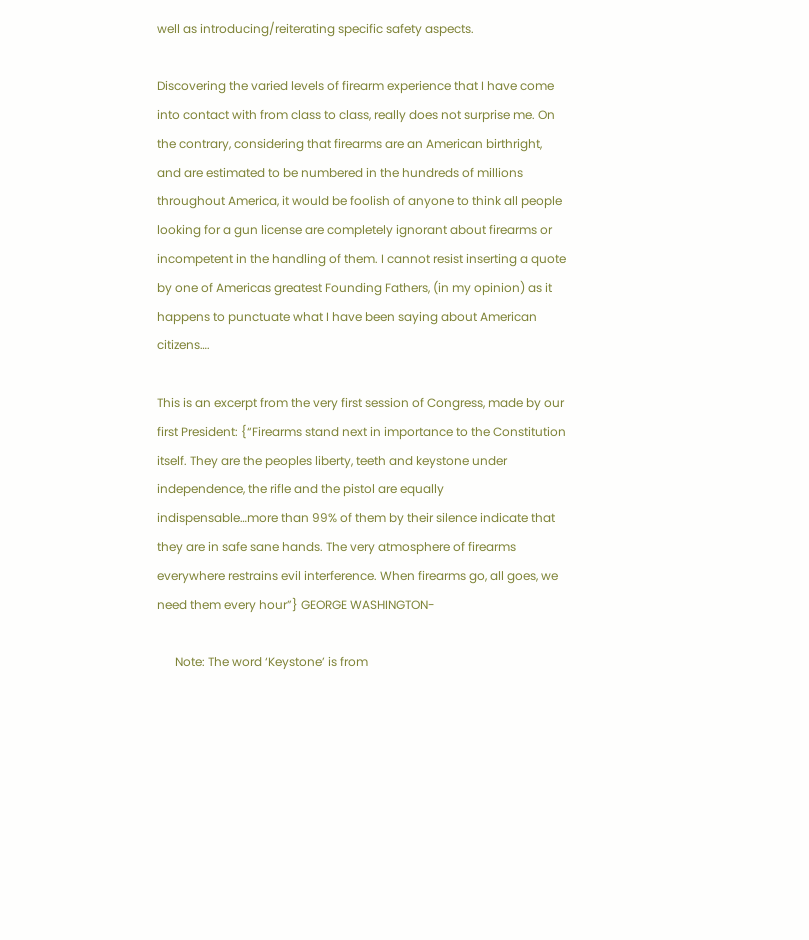well as introducing/reiterating specific safety aspects.

Discovering the varied levels of firearm experience that I have come into contact with from class to class, really does not surprise me. On the contrary, considering that firearms are an American birthright, and are estimated to be numbered in the hundreds of millions throughout America, it would be foolish of anyone to think all people looking for a gun license are completely ignorant about firearms or incompetent in the handling of them. I cannot resist inserting a quote by one of Americas greatest Founding Fathers, (in my opinion) as it happens to punctuate what I have been saying about American citizens….

This is an excerpt from the very first session of Congress, made by our first President: {“Firearms stand next in importance to the Constitution itself. They are the peoples liberty, teeth and keystone under independence, the rifle and the pistol are equally indispensable…more than 99% of them by their silence indicate that they are in safe sane hands. The very atmosphere of firearms everywhere restrains evil interference. When firearms go, all goes, we need them every hour”} GEORGE WASHINGTON-

      Note: The word ‘Keystone’ is from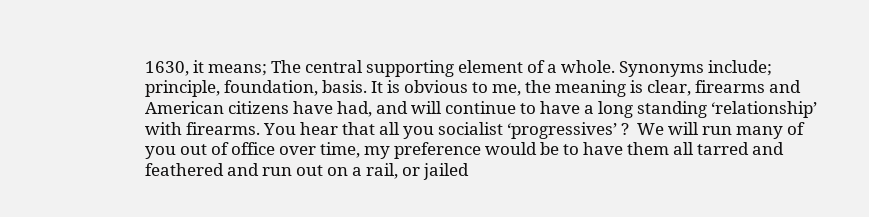1630, it means; The central supporting element of a whole. Synonyms include; principle, foundation, basis. It is obvious to me, the meaning is clear, firearms and American citizens have had, and will continue to have a long standing ‘relationship’ with firearms. You hear that all you socialist ‘progressives’ ?  We will run many of you out of office over time, my preference would be to have them all tarred and feathered and run out on a rail, or jailed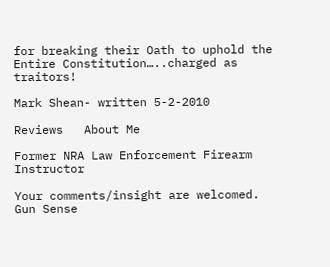for breaking their Oath to uphold the Entire Constitution…..charged as traitors!

Mark Shean- written 5-2-2010

Reviews   About Me

Former NRA Law Enforcement Firearm Instructor

Your comments/insight are welcomed.   Gun Sense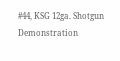#44, KSG 12ga. Shotgun Demonstration